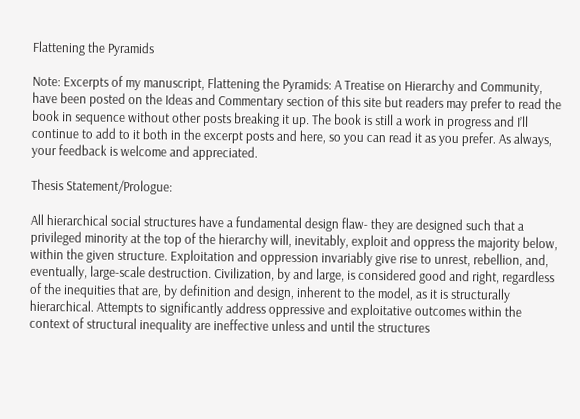Flattening the Pyramids

Note: Excerpts of my manuscript, Flattening the Pyramids: A Treatise on Hierarchy and Community, have been posted on the Ideas and Commentary section of this site but readers may prefer to read the book in sequence without other posts breaking it up. The book is still a work in progress and I’ll continue to add to it both in the excerpt posts and here, so you can read it as you prefer. As always, your feedback is welcome and appreciated.

Thesis Statement/Prologue:

All hierarchical social structures have a fundamental design flaw- they are designed such that a privileged minority at the top of the hierarchy will, inevitably, exploit and oppress the majority below, within the given structure. Exploitation and oppression invariably give rise to unrest, rebellion, and, eventually, large-scale destruction. Civilization, by and large, is considered good and right, regardless of the inequities that are, by definition and design, inherent to the model, as it is structurally hierarchical. Attempts to significantly address oppressive and exploitative outcomes within the context of structural inequality are ineffective unless and until the structures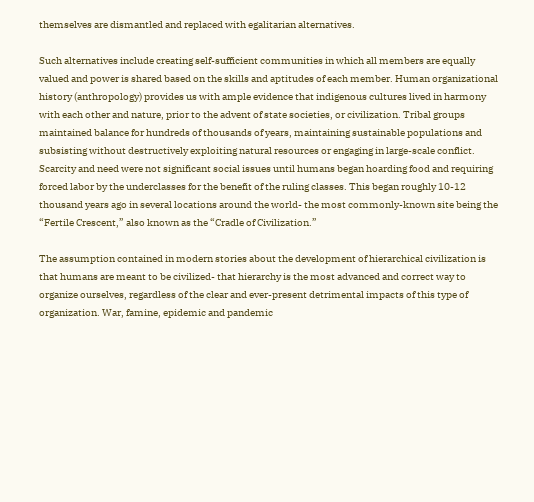themselves are dismantled and replaced with egalitarian alternatives.

Such alternatives include creating self-sufficient communities in which all members are equally valued and power is shared based on the skills and aptitudes of each member. Human organizational history (anthropology) provides us with ample evidence that indigenous cultures lived in harmony with each other and nature, prior to the advent of state societies, or civilization. Tribal groups maintained balance for hundreds of thousands of years, maintaining sustainable populations and subsisting without destructively exploiting natural resources or engaging in large-scale conflict. Scarcity and need were not significant social issues until humans began hoarding food and requiring forced labor by the underclasses for the benefit of the ruling classes. This began roughly 10-12 thousand years ago in several locations around the world- the most commonly-known site being the “Fertile Crescent,” also known as the “Cradle of Civilization.”

The assumption contained in modern stories about the development of hierarchical civilization is that humans are meant to be civilized- that hierarchy is the most advanced and correct way to organize ourselves, regardless of the clear and ever-present detrimental impacts of this type of organization. War, famine, epidemic and pandemic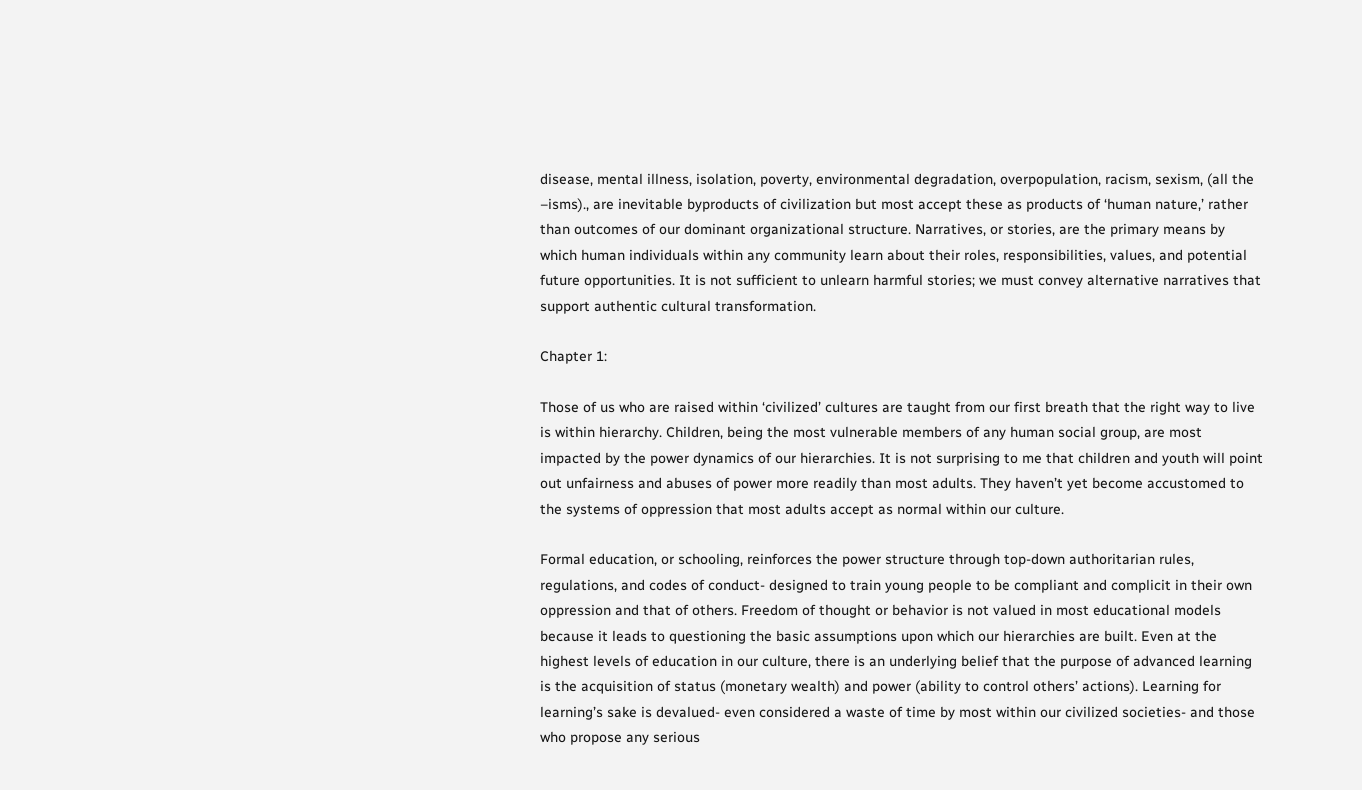disease, mental illness, isolation, poverty, environmental degradation, overpopulation, racism, sexism, (all the –isms)., are inevitable byproducts of civilization but most accept these as products of ‘human nature,’ rather than outcomes of our dominant organizational structure. Narratives, or stories, are the primary means by which human individuals within any community learn about their roles, responsibilities, values, and potential future opportunities. It is not sufficient to unlearn harmful stories; we must convey alternative narratives that support authentic cultural transformation.

Chapter 1:

Those of us who are raised within ‘civilized’ cultures are taught from our first breath that the right way to live is within hierarchy. Children, being the most vulnerable members of any human social group, are most impacted by the power dynamics of our hierarchies. It is not surprising to me that children and youth will point out unfairness and abuses of power more readily than most adults. They haven’t yet become accustomed to the systems of oppression that most adults accept as normal within our culture.

Formal education, or schooling, reinforces the power structure through top-down authoritarian rules, regulations, and codes of conduct- designed to train young people to be compliant and complicit in their own oppression and that of others. Freedom of thought or behavior is not valued in most educational models because it leads to questioning the basic assumptions upon which our hierarchies are built. Even at the highest levels of education in our culture, there is an underlying belief that the purpose of advanced learning is the acquisition of status (monetary wealth) and power (ability to control others’ actions). Learning for learning’s sake is devalued- even considered a waste of time by most within our civilized societies- and those who propose any serious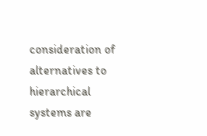consideration of alternatives to hierarchical systems are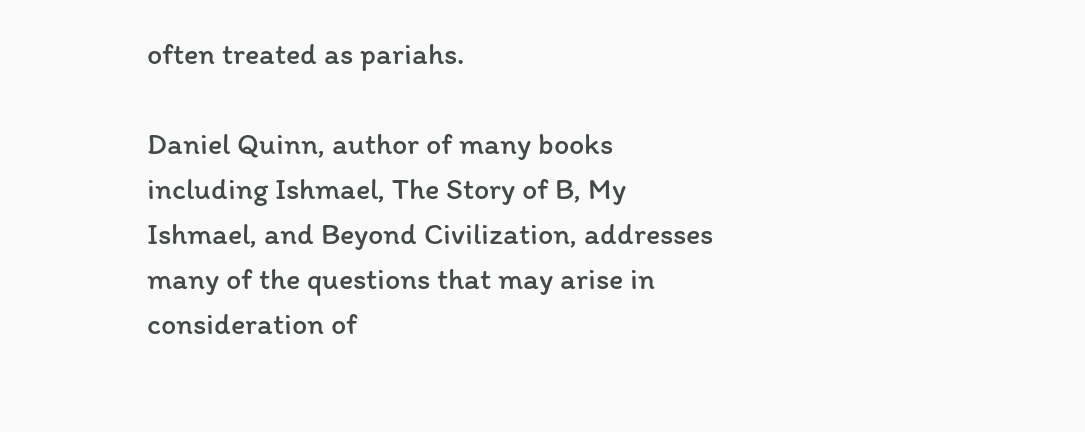often treated as pariahs.

Daniel Quinn, author of many books including Ishmael, The Story of B, My Ishmael, and Beyond Civilization, addresses many of the questions that may arise in consideration of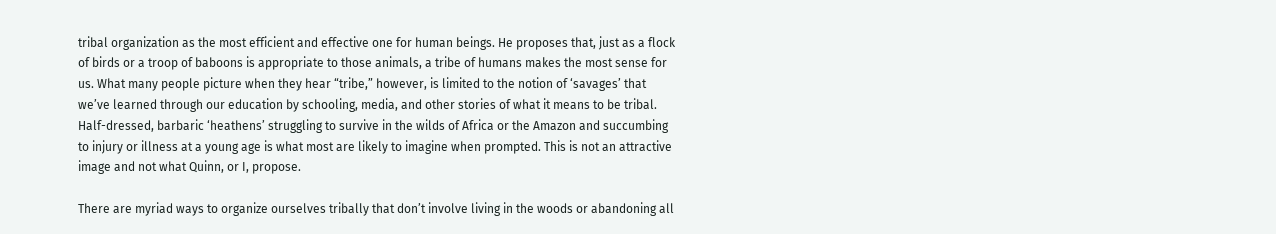tribal organization as the most efficient and effective one for human beings. He proposes that, just as a flock of birds or a troop of baboons is appropriate to those animals, a tribe of humans makes the most sense for us. What many people picture when they hear “tribe,” however, is limited to the notion of ‘savages’ that we’ve learned through our education by schooling, media, and other stories of what it means to be tribal. Half-dressed, barbaric ‘heathens’ struggling to survive in the wilds of Africa or the Amazon and succumbing to injury or illness at a young age is what most are likely to imagine when prompted. This is not an attractive image and not what Quinn, or I, propose.

There are myriad ways to organize ourselves tribally that don’t involve living in the woods or abandoning all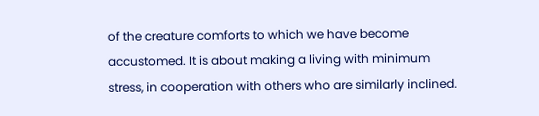of the creature comforts to which we have become accustomed. It is about making a living with minimum stress, in cooperation with others who are similarly inclined.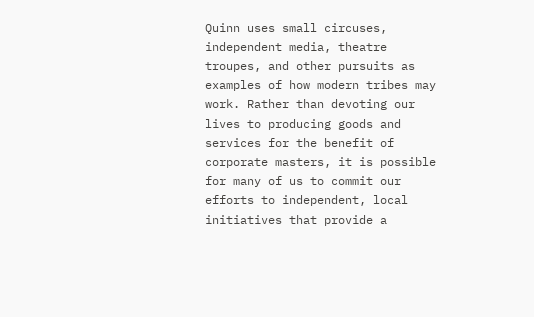Quinn uses small circuses, independent media, theatre troupes, and other pursuits as examples of how modern tribes may work. Rather than devoting our lives to producing goods and services for the benefit of corporate masters, it is possible for many of us to commit our efforts to independent, local initiatives that provide a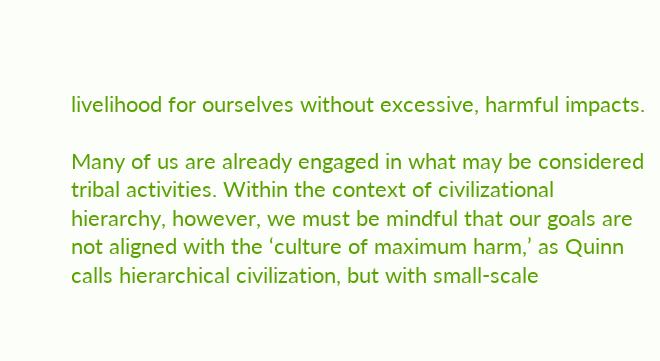livelihood for ourselves without excessive, harmful impacts.

Many of us are already engaged in what may be considered tribal activities. Within the context of civilizational hierarchy, however, we must be mindful that our goals are not aligned with the ‘culture of maximum harm,’ as Quinn calls hierarchical civilization, but with small-scale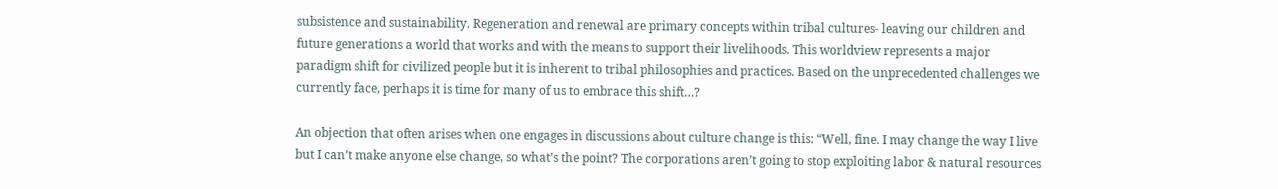subsistence and sustainability. Regeneration and renewal are primary concepts within tribal cultures- leaving our children and future generations a world that works and with the means to support their livelihoods. This worldview represents a major paradigm shift for civilized people but it is inherent to tribal philosophies and practices. Based on the unprecedented challenges we currently face, perhaps it is time for many of us to embrace this shift…?

An objection that often arises when one engages in discussions about culture change is this: “Well, fine. I may change the way I live but I can’t make anyone else change, so what’s the point? The corporations aren’t going to stop exploiting labor & natural resources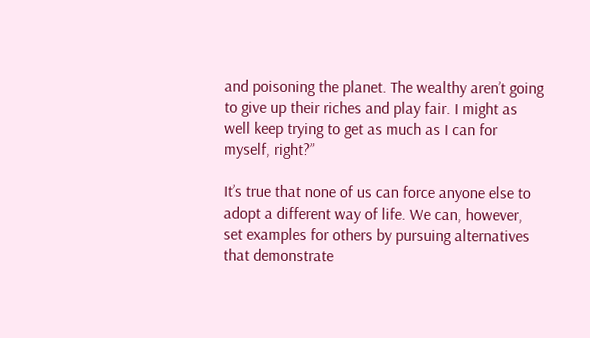and poisoning the planet. The wealthy aren’t going to give up their riches and play fair. I might as well keep trying to get as much as I can for myself, right?”

It’s true that none of us can force anyone else to adopt a different way of life. We can, however, set examples for others by pursuing alternatives that demonstrate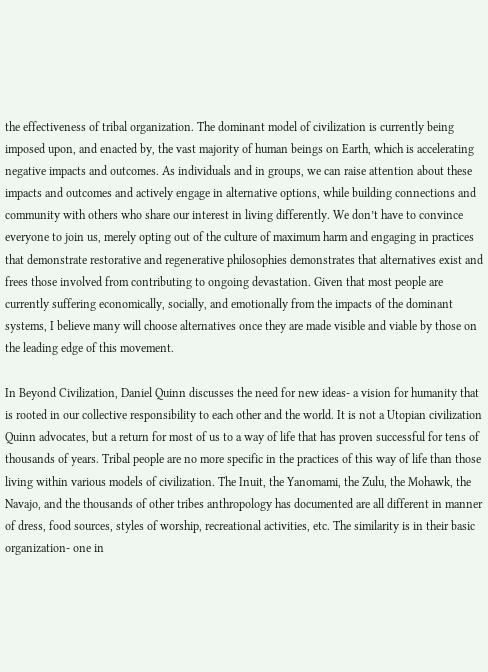the effectiveness of tribal organization. The dominant model of civilization is currently being imposed upon, and enacted by, the vast majority of human beings on Earth, which is accelerating negative impacts and outcomes. As individuals and in groups, we can raise attention about these impacts and outcomes and actively engage in alternative options, while building connections and community with others who share our interest in living differently. We don’t have to convince everyone to join us, merely opting out of the culture of maximum harm and engaging in practices that demonstrate restorative and regenerative philosophies demonstrates that alternatives exist and frees those involved from contributing to ongoing devastation. Given that most people are currently suffering economically, socially, and emotionally from the impacts of the dominant systems, I believe many will choose alternatives once they are made visible and viable by those on the leading edge of this movement.

In Beyond Civilization, Daniel Quinn discusses the need for new ideas- a vision for humanity that is rooted in our collective responsibility to each other and the world. It is not a Utopian civilization Quinn advocates, but a return for most of us to a way of life that has proven successful for tens of thousands of years. Tribal people are no more specific in the practices of this way of life than those living within various models of civilization. The Inuit, the Yanomami, the Zulu, the Mohawk, the Navajo, and the thousands of other tribes anthropology has documented are all different in manner of dress, food sources, styles of worship, recreational activities, etc. The similarity is in their basic organization- one in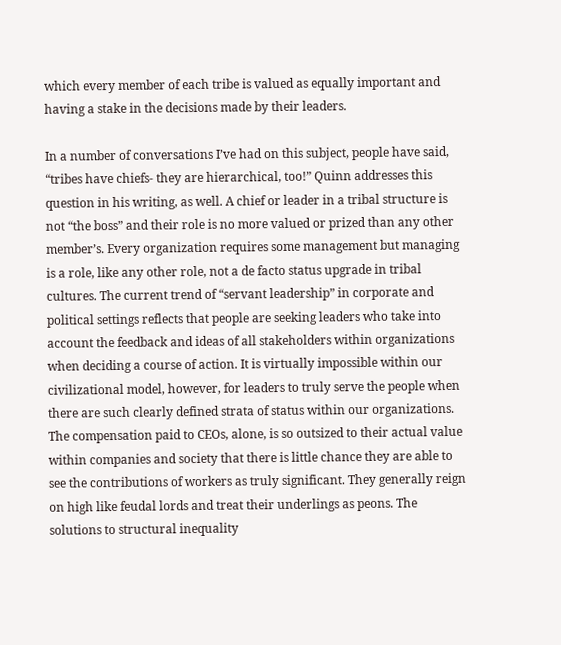which every member of each tribe is valued as equally important and having a stake in the decisions made by their leaders.

In a number of conversations I’ve had on this subject, people have said, “tribes have chiefs- they are hierarchical, too!” Quinn addresses this question in his writing, as well. A chief or leader in a tribal structure is not “the boss” and their role is no more valued or prized than any other member’s. Every organization requires some management but managing is a role, like any other role, not a de facto status upgrade in tribal cultures. The current trend of “servant leadership” in corporate and political settings reflects that people are seeking leaders who take into account the feedback and ideas of all stakeholders within organizations when deciding a course of action. It is virtually impossible within our civilizational model, however, for leaders to truly serve the people when there are such clearly defined strata of status within our organizations. The compensation paid to CEOs, alone, is so outsized to their actual value within companies and society that there is little chance they are able to see the contributions of workers as truly significant. They generally reign on high like feudal lords and treat their underlings as peons. The solutions to structural inequality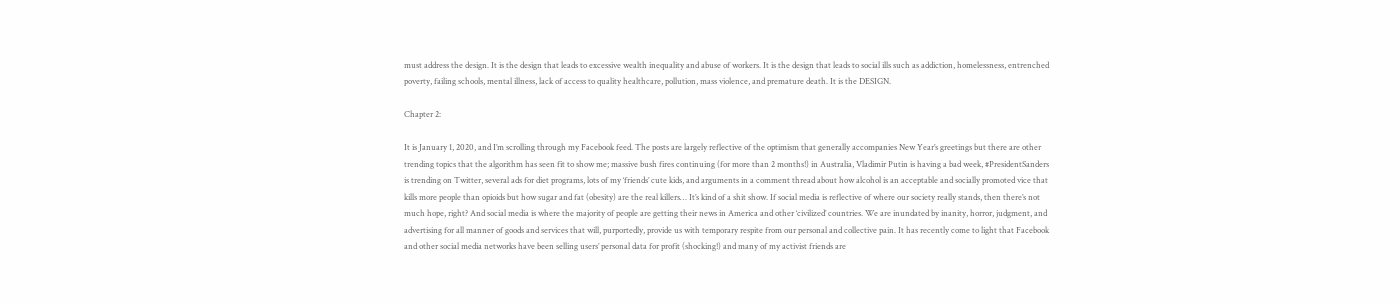must address the design. It is the design that leads to excessive wealth inequality and abuse of workers. It is the design that leads to social ills such as addiction, homelessness, entrenched poverty, failing schools, mental illness, lack of access to quality healthcare, pollution, mass violence, and premature death. It is the DESIGN.

Chapter 2:

It is January 1, 2020, and I’m scrolling through my Facebook feed. The posts are largely reflective of the optimism that generally accompanies New Year’s greetings but there are other trending topics that the algorithm has seen fit to show me; massive bush fires continuing (for more than 2 months!) in Australia, Vladimir Putin is having a bad week, #PresidentSanders is trending on Twitter, several ads for diet programs, lots of my ‘friends’ cute kids, and arguments in a comment thread about how alcohol is an acceptable and socially promoted vice that kills more people than opioids but how sugar and fat (obesity) are the real killers… It’s kind of a shit show. If social media is reflective of where our society really stands, then there’s not much hope, right? And social media is where the majority of people are getting their news in America and other ‘civilized’ countries. We are inundated by inanity, horror, judgment, and advertising for all manner of goods and services that will, purportedly, provide us with temporary respite from our personal and collective pain. It has recently come to light that Facebook and other social media networks have been selling users’ personal data for profit (shocking!) and many of my activist friends are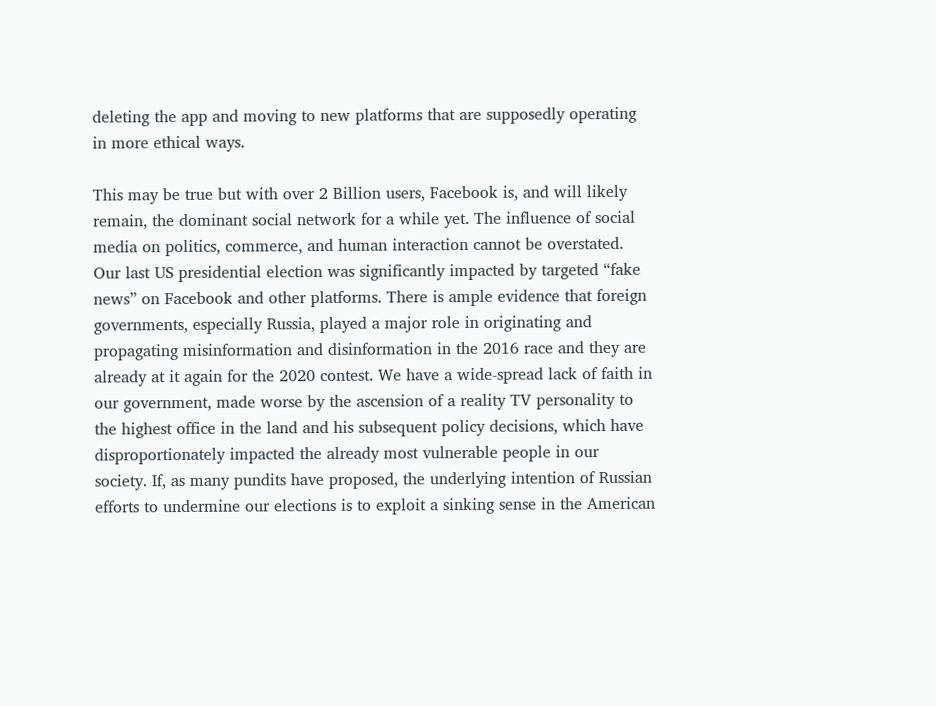deleting the app and moving to new platforms that are supposedly operating in more ethical ways.

This may be true but with over 2 Billion users, Facebook is, and will likely remain, the dominant social network for a while yet. The influence of social media on politics, commerce, and human interaction cannot be overstated. Our last US presidential election was significantly impacted by targeted “fake news” on Facebook and other platforms. There is ample evidence that foreign governments, especially Russia, played a major role in originating and propagating misinformation and disinformation in the 2016 race and they are already at it again for the 2020 contest. We have a wide-spread lack of faith in our government, made worse by the ascension of a reality TV personality to the highest office in the land and his subsequent policy decisions, which have disproportionately impacted the already most vulnerable people in our society. If, as many pundits have proposed, the underlying intention of Russian efforts to undermine our elections is to exploit a sinking sense in the American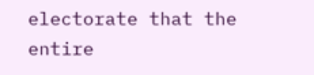electorate that the entire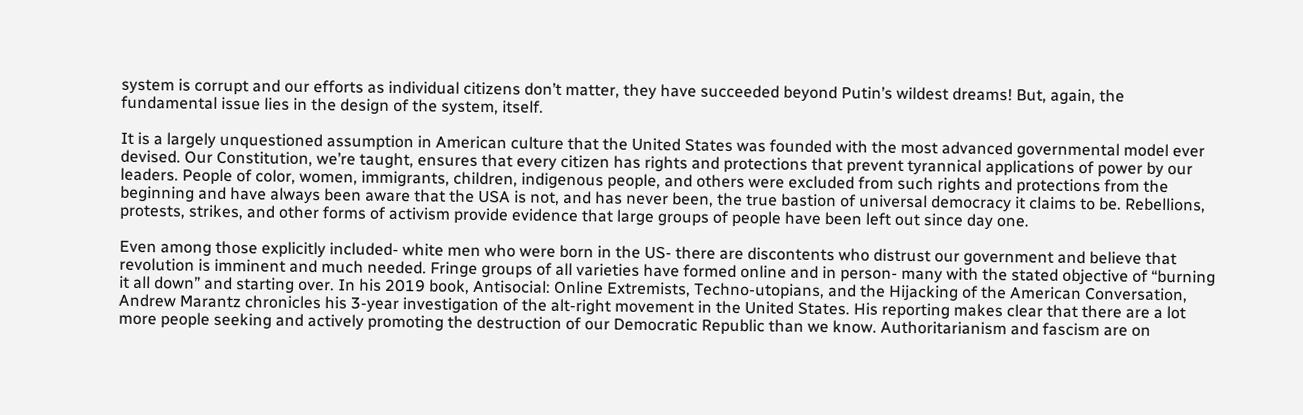system is corrupt and our efforts as individual citizens don’t matter, they have succeeded beyond Putin’s wildest dreams! But, again, the fundamental issue lies in the design of the system, itself.

It is a largely unquestioned assumption in American culture that the United States was founded with the most advanced governmental model ever devised. Our Constitution, we’re taught, ensures that every citizen has rights and protections that prevent tyrannical applications of power by our leaders. People of color, women, immigrants, children, indigenous people, and others were excluded from such rights and protections from the beginning and have always been aware that the USA is not, and has never been, the true bastion of universal democracy it claims to be. Rebellions, protests, strikes, and other forms of activism provide evidence that large groups of people have been left out since day one.

Even among those explicitly included- white men who were born in the US- there are discontents who distrust our government and believe that revolution is imminent and much needed. Fringe groups of all varieties have formed online and in person- many with the stated objective of “burning it all down” and starting over. In his 2019 book, Antisocial: Online Extremists, Techno-utopians, and the Hijacking of the American Conversation, Andrew Marantz chronicles his 3-year investigation of the alt-right movement in the United States. His reporting makes clear that there are a lot more people seeking and actively promoting the destruction of our Democratic Republic than we know. Authoritarianism and fascism are on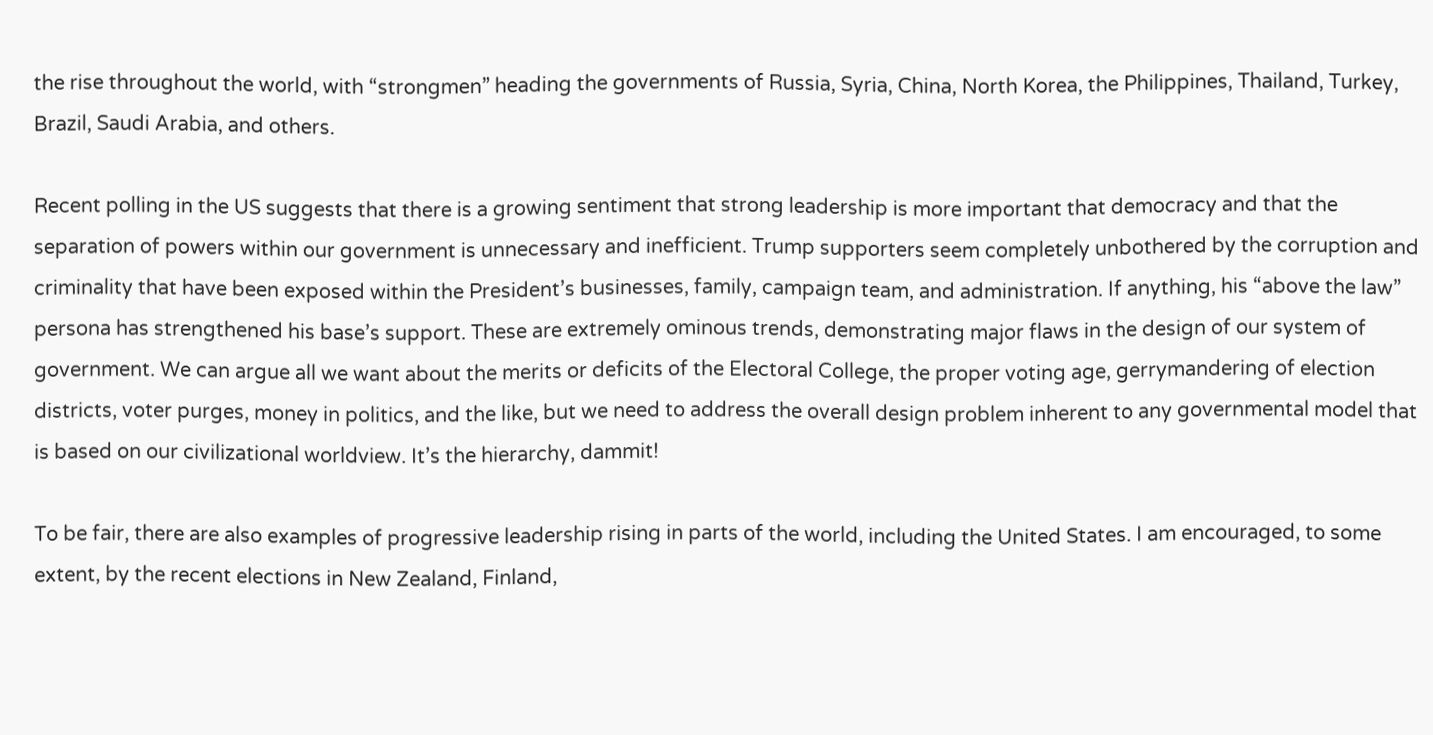the rise throughout the world, with “strongmen” heading the governments of Russia, Syria, China, North Korea, the Philippines, Thailand, Turkey, Brazil, Saudi Arabia, and others.

Recent polling in the US suggests that there is a growing sentiment that strong leadership is more important that democracy and that the separation of powers within our government is unnecessary and inefficient. Trump supporters seem completely unbothered by the corruption and criminality that have been exposed within the President’s businesses, family, campaign team, and administration. If anything, his “above the law” persona has strengthened his base’s support. These are extremely ominous trends, demonstrating major flaws in the design of our system of government. We can argue all we want about the merits or deficits of the Electoral College, the proper voting age, gerrymandering of election districts, voter purges, money in politics, and the like, but we need to address the overall design problem inherent to any governmental model that is based on our civilizational worldview. It’s the hierarchy, dammit!

To be fair, there are also examples of progressive leadership rising in parts of the world, including the United States. I am encouraged, to some extent, by the recent elections in New Zealand, Finland,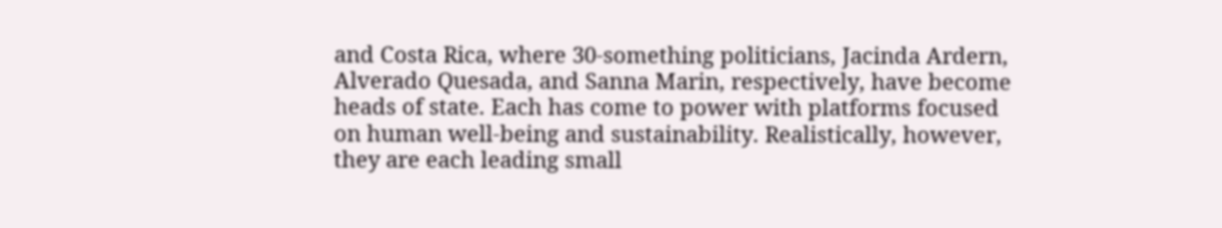and Costa Rica, where 30-something politicians, Jacinda Ardern, Alverado Quesada, and Sanna Marin, respectively, have become heads of state. Each has come to power with platforms focused on human well-being and sustainability. Realistically, however, they are each leading small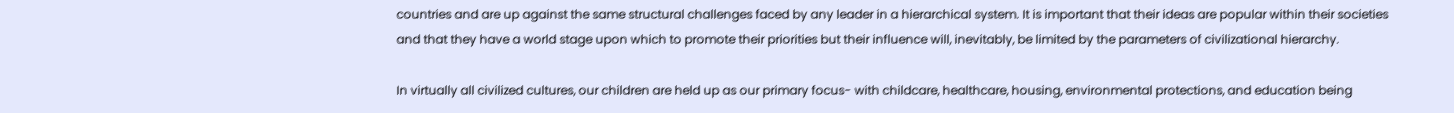countries and are up against the same structural challenges faced by any leader in a hierarchical system. It is important that their ideas are popular within their societies and that they have a world stage upon which to promote their priorities but their influence will, inevitably, be limited by the parameters of civilizational hierarchy.

In virtually all civilized cultures, our children are held up as our primary focus- with childcare, healthcare, housing, environmental protections, and education being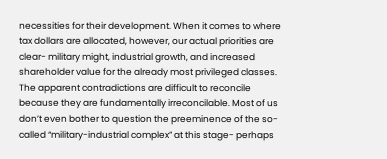necessities for their development. When it comes to where tax dollars are allocated, however, our actual priorities are clear- military might, industrial growth, and increased shareholder value for the already most privileged classes. The apparent contradictions are difficult to reconcile because they are fundamentally irreconcilable. Most of us don’t even bother to question the preeminence of the so-called “military-industrial complex” at this stage- perhaps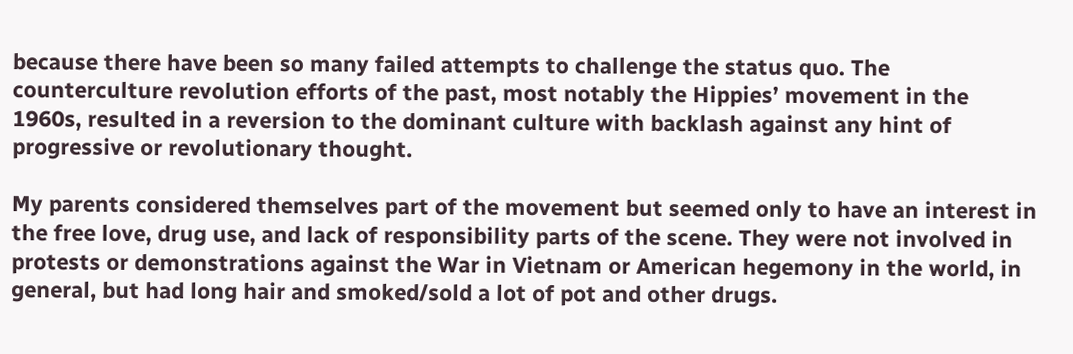because there have been so many failed attempts to challenge the status quo. The counterculture revolution efforts of the past, most notably the Hippies’ movement in the 1960s, resulted in a reversion to the dominant culture with backlash against any hint of progressive or revolutionary thought.

My parents considered themselves part of the movement but seemed only to have an interest in the free love, drug use, and lack of responsibility parts of the scene. They were not involved in protests or demonstrations against the War in Vietnam or American hegemony in the world, in general, but had long hair and smoked/sold a lot of pot and other drugs.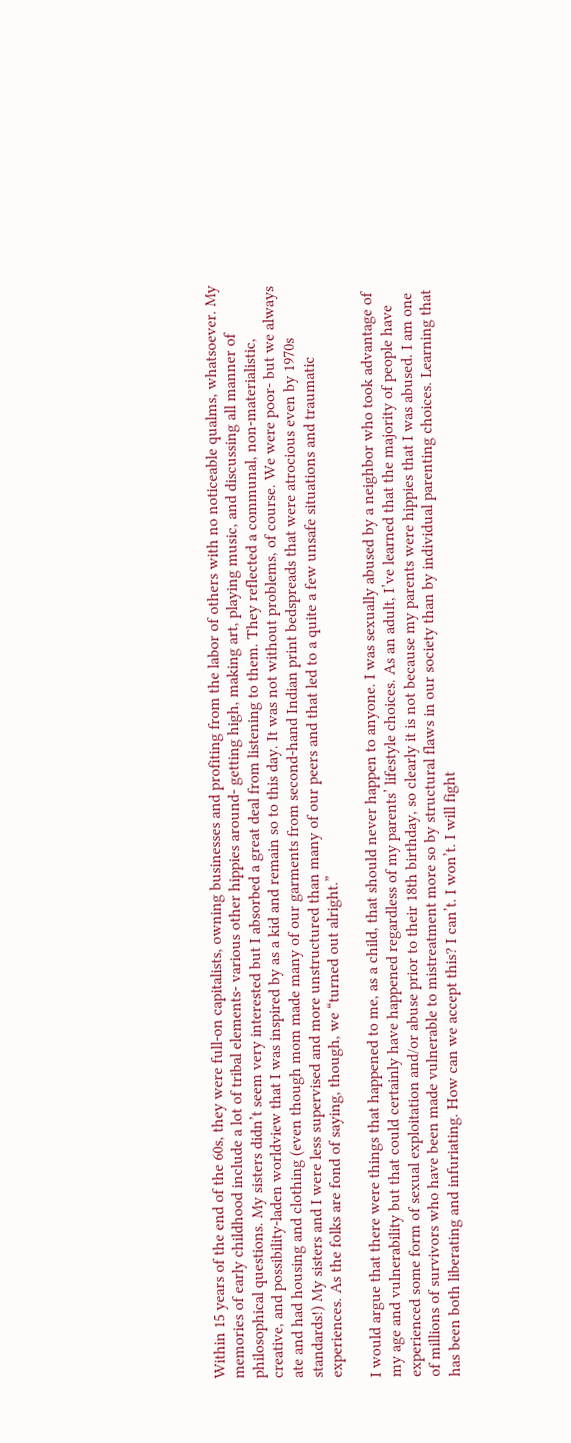Within 15 years of the end of the 60s, they were full-on capitalists, owning businesses and profiting from the labor of others with no noticeable qualms, whatsoever. My memories of early childhood include a lot of tribal elements- various other hippies around- getting high, making art, playing music, and discussing all manner of philosophical questions. My sisters didn’t seem very interested but I absorbed a great deal from listening to them. They reflected a communal, non-materialistic, creative, and possibility-laden worldview that I was inspired by as a kid and remain so to this day. It was not without problems, of course. We were poor- but we always ate and had housing and clothing (even though mom made many of our garments from second-hand Indian print bedspreads that were atrocious even by 1970s standards!) My sisters and I were less supervised and more unstructured than many of our peers and that led to a quite a few unsafe situations and traumatic experiences. As the folks are fond of saying, though, we “turned out alright.”

I would argue that there were things that happened to me, as a child, that should never happen to anyone. I was sexually abused by a neighbor who took advantage of my age and vulnerability but that could certainly have happened regardless of my parents’ lifestyle choices. As an adult, I’ve learned that the majority of people have experienced some form of sexual exploitation and/or abuse prior to their 18th birthday, so clearly it is not because my parents were hippies that I was abused. I am one of millions of survivors who have been made vulnerable to mistreatment more so by structural flaws in our society than by individual parenting choices. Learning that has been both liberating and infuriating. How can we accept this? I can’t. I won’t. I will fight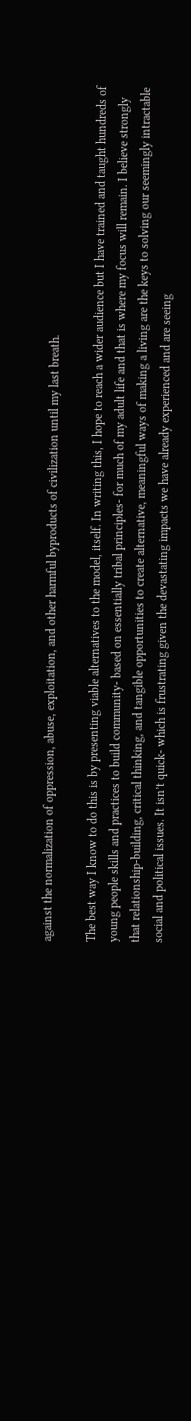against the normalization of oppression, abuse, exploitation, and other harmful byproducts of civilization until my last breath.

The best way I know to do this is by presenting viable alternatives to the model, itself. In writing this, I hope to reach a wider audience but I have trained and taught hundreds of young people skills and practices to build community- based on essentially tribal principles- for much of my adult life and that is where my focus will remain. I believe strongly that relationship-building, critical thinking, and tangible opportunities to create alternative, meaningful ways of making a living are the keys to solving our seemingly intractable social and political issues. It isn’t quick- which is frustrating given the devastating impacts we have already experienced and are seeing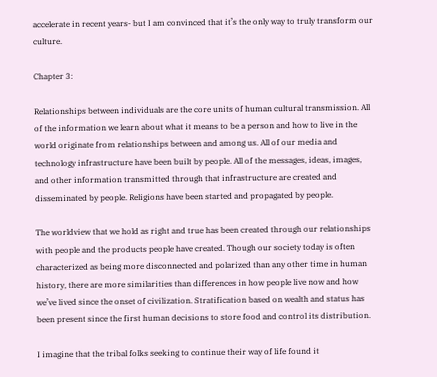accelerate in recent years- but I am convinced that it’s the only way to truly transform our culture.

Chapter 3:

Relationships between individuals are the core units of human cultural transmission. All of the information we learn about what it means to be a person and how to live in the world originate from relationships between and among us. All of our media and technology infrastructure have been built by people. All of the messages, ideas, images, and other information transmitted through that infrastructure are created and disseminated by people. Religions have been started and propagated by people.

The worldview that we hold as right and true has been created through our relationships with people and the products people have created. Though our society today is often characterized as being more disconnected and polarized than any other time in human history, there are more similarities than differences in how people live now and how we’ve lived since the onset of civilization. Stratification based on wealth and status has been present since the first human decisions to store food and control its distribution.

I imagine that the tribal folks seeking to continue their way of life found it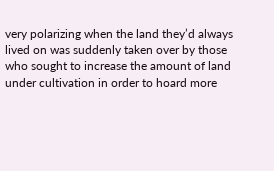very polarizing when the land they’d always lived on was suddenly taken over by those who sought to increase the amount of land under cultivation in order to hoard more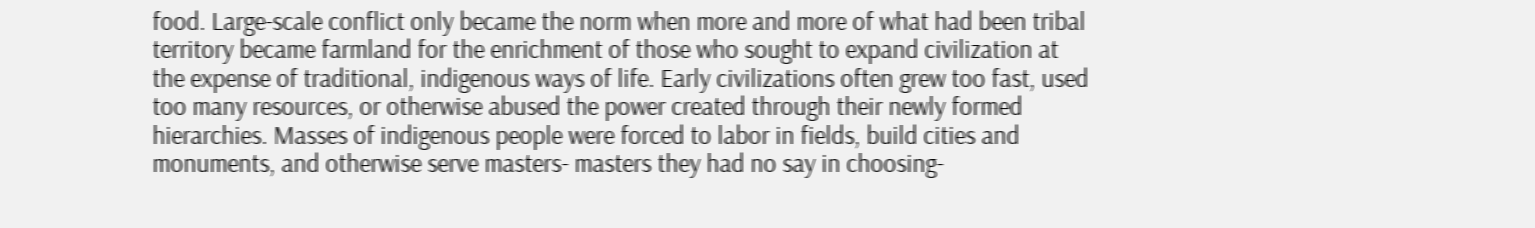food. Large-scale conflict only became the norm when more and more of what had been tribal territory became farmland for the enrichment of those who sought to expand civilization at the expense of traditional, indigenous ways of life. Early civilizations often grew too fast, used too many resources, or otherwise abused the power created through their newly formed hierarchies. Masses of indigenous people were forced to labor in fields, build cities and monuments, and otherwise serve masters- masters they had no say in choosing-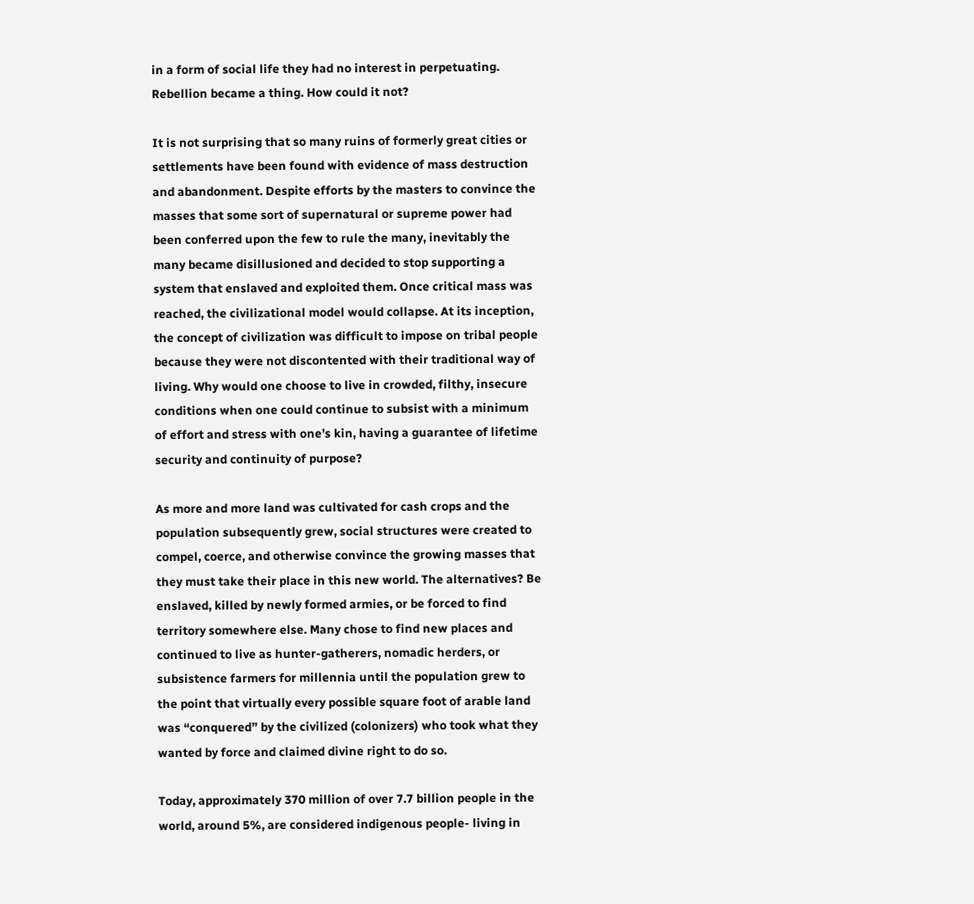in a form of social life they had no interest in perpetuating. Rebellion became a thing. How could it not?

It is not surprising that so many ruins of formerly great cities or settlements have been found with evidence of mass destruction and abandonment. Despite efforts by the masters to convince the masses that some sort of supernatural or supreme power had been conferred upon the few to rule the many, inevitably the many became disillusioned and decided to stop supporting a system that enslaved and exploited them. Once critical mass was reached, the civilizational model would collapse. At its inception, the concept of civilization was difficult to impose on tribal people because they were not discontented with their traditional way of living. Why would one choose to live in crowded, filthy, insecure conditions when one could continue to subsist with a minimum of effort and stress with one’s kin, having a guarantee of lifetime security and continuity of purpose?

As more and more land was cultivated for cash crops and the population subsequently grew, social structures were created to compel, coerce, and otherwise convince the growing masses that they must take their place in this new world. The alternatives? Be enslaved, killed by newly formed armies, or be forced to find territory somewhere else. Many chose to find new places and continued to live as hunter-gatherers, nomadic herders, or subsistence farmers for millennia until the population grew to the point that virtually every possible square foot of arable land was “conquered” by the civilized (colonizers) who took what they wanted by force and claimed divine right to do so.

Today, approximately 370 million of over 7.7 billion people in the world, around 5%, are considered indigenous people- living in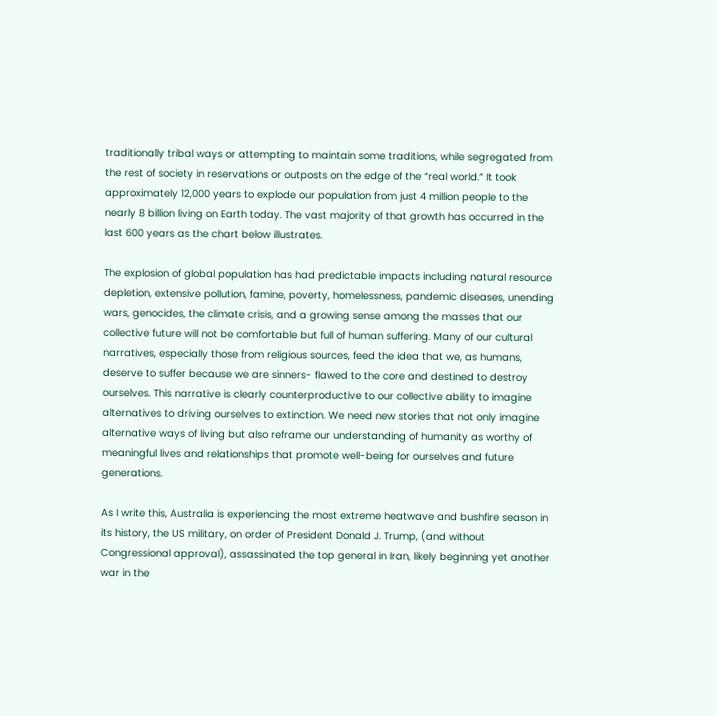traditionally tribal ways or attempting to maintain some traditions, while segregated from the rest of society in reservations or outposts on the edge of the “real world.” It took approximately 12,000 years to explode our population from just 4 million people to the nearly 8 billion living on Earth today. The vast majority of that growth has occurred in the last 600 years as the chart below illustrates.

The explosion of global population has had predictable impacts including natural resource depletion, extensive pollution, famine, poverty, homelessness, pandemic diseases, unending wars, genocides, the climate crisis, and a growing sense among the masses that our collective future will not be comfortable but full of human suffering. Many of our cultural narratives, especially those from religious sources, feed the idea that we, as humans, deserve to suffer because we are sinners- flawed to the core and destined to destroy ourselves. This narrative is clearly counterproductive to our collective ability to imagine alternatives to driving ourselves to extinction. We need new stories that not only imagine alternative ways of living but also reframe our understanding of humanity as worthy of meaningful lives and relationships that promote well-being for ourselves and future generations.

As I write this, Australia is experiencing the most extreme heatwave and bushfire season in its history, the US military, on order of President Donald J. Trump, (and without Congressional approval), assassinated the top general in Iran, likely beginning yet another war in the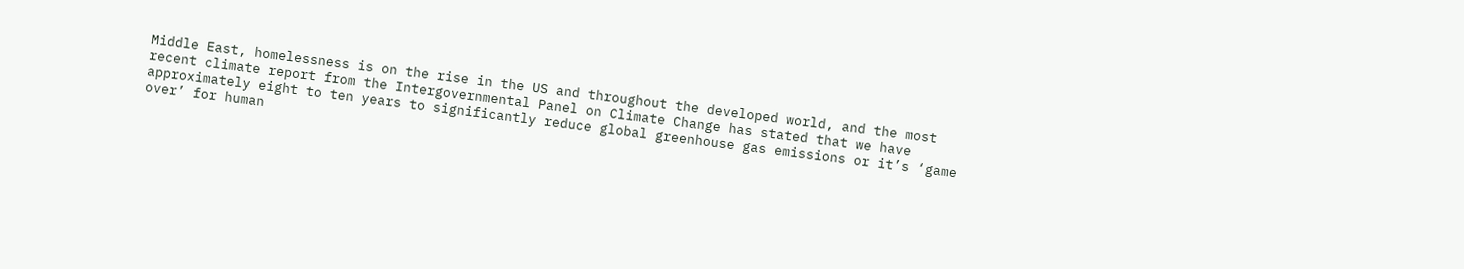Middle East, homelessness is on the rise in the US and throughout the developed world, and the most recent climate report from the Intergovernmental Panel on Climate Change has stated that we have approximately eight to ten years to significantly reduce global greenhouse gas emissions or it’s ‘game over’ for human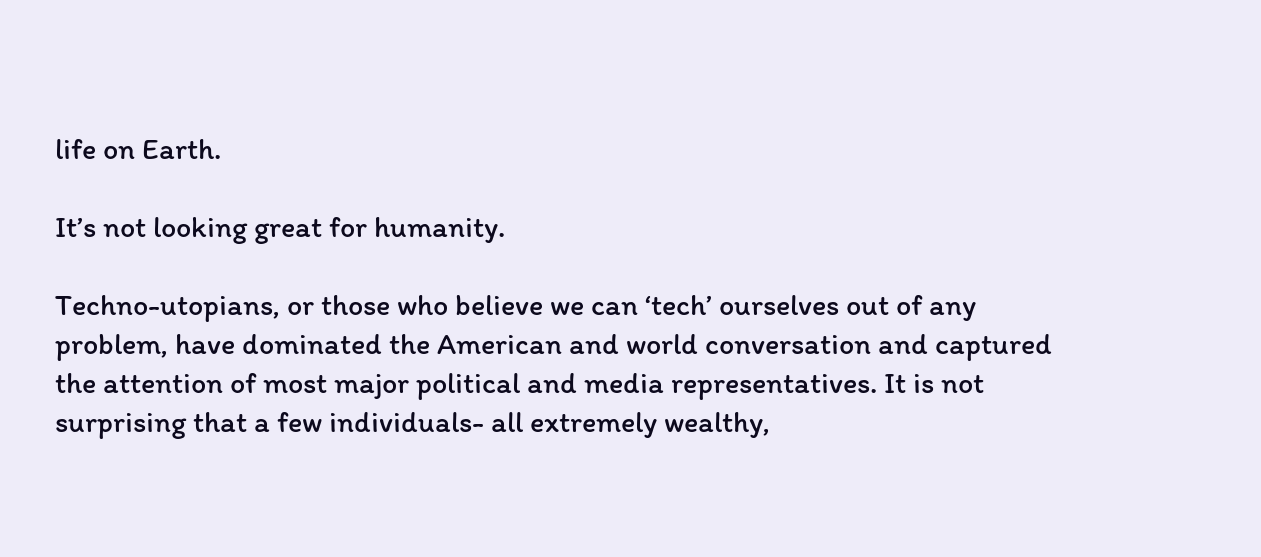life on Earth.

It’s not looking great for humanity.

Techno-utopians, or those who believe we can ‘tech’ ourselves out of any problem, have dominated the American and world conversation and captured the attention of most major political and media representatives. It is not surprising that a few individuals- all extremely wealthy,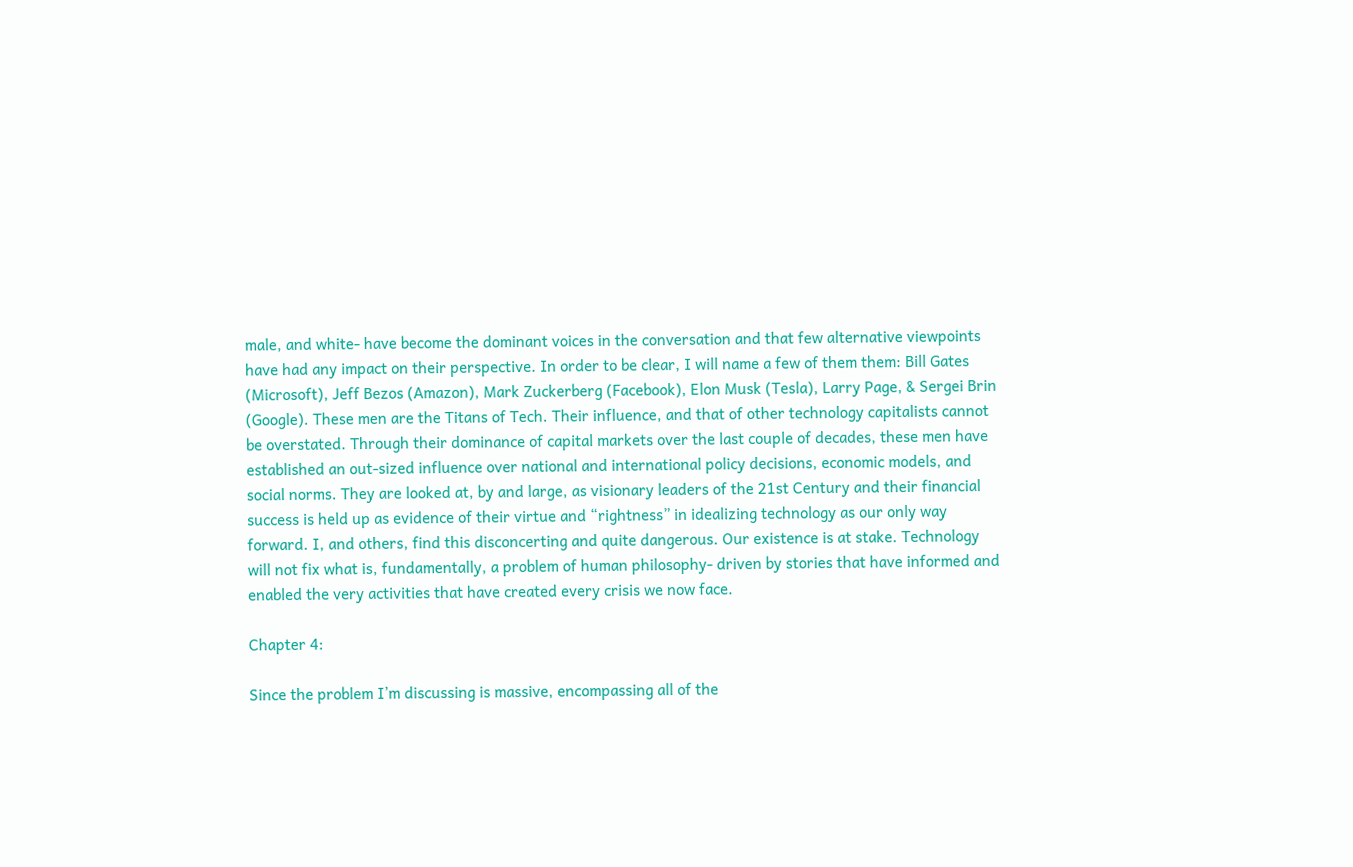male, and white- have become the dominant voices in the conversation and that few alternative viewpoints have had any impact on their perspective. In order to be clear, I will name a few of them them: Bill Gates (Microsoft), Jeff Bezos (Amazon), Mark Zuckerberg (Facebook), Elon Musk (Tesla), Larry Page, & Sergei Brin (Google). These men are the Titans of Tech. Their influence, and that of other technology capitalists cannot be overstated. Through their dominance of capital markets over the last couple of decades, these men have established an out-sized influence over national and international policy decisions, economic models, and social norms. They are looked at, by and large, as visionary leaders of the 21st Century and their financial success is held up as evidence of their virtue and “rightness” in idealizing technology as our only way forward. I, and others, find this disconcerting and quite dangerous. Our existence is at stake. Technology will not fix what is, fundamentally, a problem of human philosophy- driven by stories that have informed and enabled the very activities that have created every crisis we now face.

Chapter 4:

Since the problem I’m discussing is massive, encompassing all of the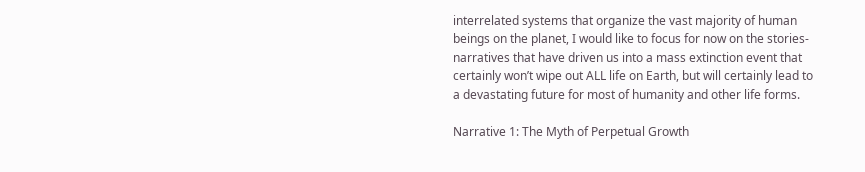interrelated systems that organize the vast majority of human beings on the planet, I would like to focus for now on the stories- narratives that have driven us into a mass extinction event that certainly won’t wipe out ALL life on Earth, but will certainly lead to a devastating future for most of humanity and other life forms.

Narrative 1: The Myth of Perpetual Growth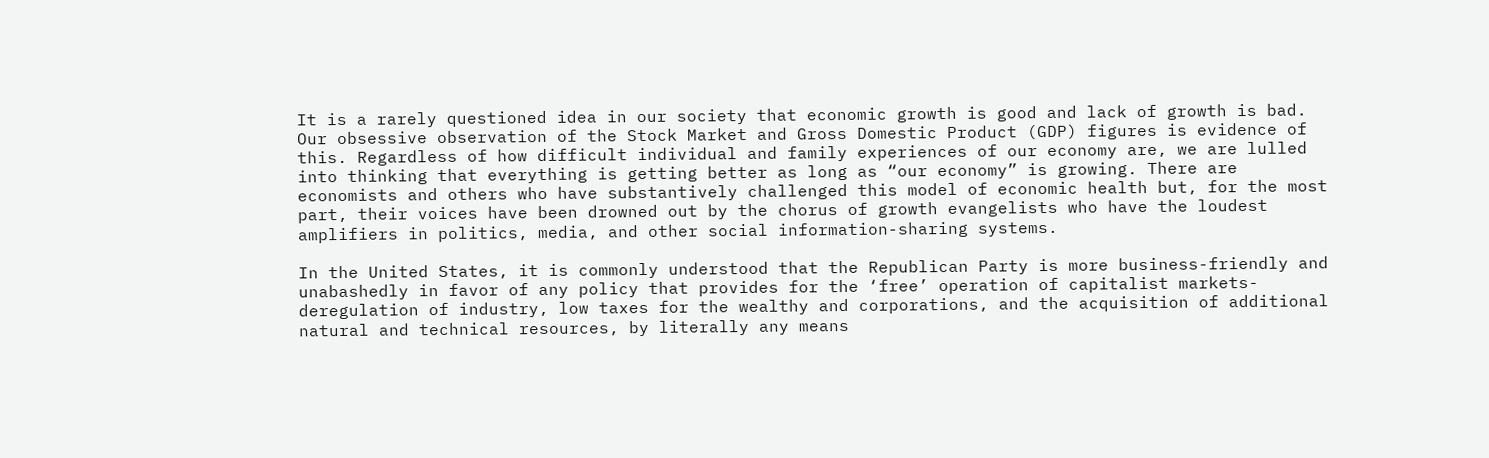It is a rarely questioned idea in our society that economic growth is good and lack of growth is bad. Our obsessive observation of the Stock Market and Gross Domestic Product (GDP) figures is evidence of this. Regardless of how difficult individual and family experiences of our economy are, we are lulled into thinking that everything is getting better as long as “our economy” is growing. There are economists and others who have substantively challenged this model of economic health but, for the most part, their voices have been drowned out by the chorus of growth evangelists who have the loudest amplifiers in politics, media, and other social information-sharing systems.

In the United States, it is commonly understood that the Republican Party is more business-friendly and unabashedly in favor of any policy that provides for the ‘free’ operation of capitalist markets- deregulation of industry, low taxes for the wealthy and corporations, and the acquisition of additional natural and technical resources, by literally any means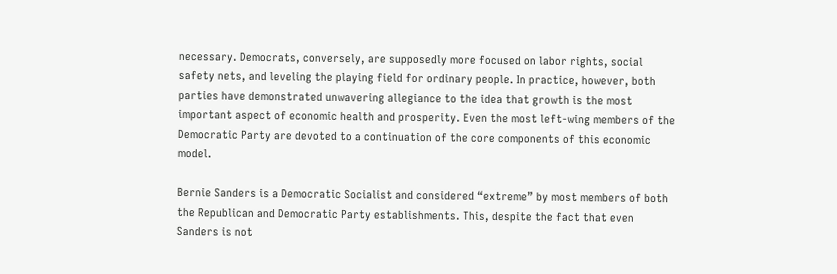necessary. Democrats, conversely, are supposedly more focused on labor rights, social safety nets, and leveling the playing field for ordinary people. In practice, however, both parties have demonstrated unwavering allegiance to the idea that growth is the most important aspect of economic health and prosperity. Even the most left-wing members of the Democratic Party are devoted to a continuation of the core components of this economic model.

Bernie Sanders is a Democratic Socialist and considered “extreme” by most members of both the Republican and Democratic Party establishments. This, despite the fact that even Sanders is not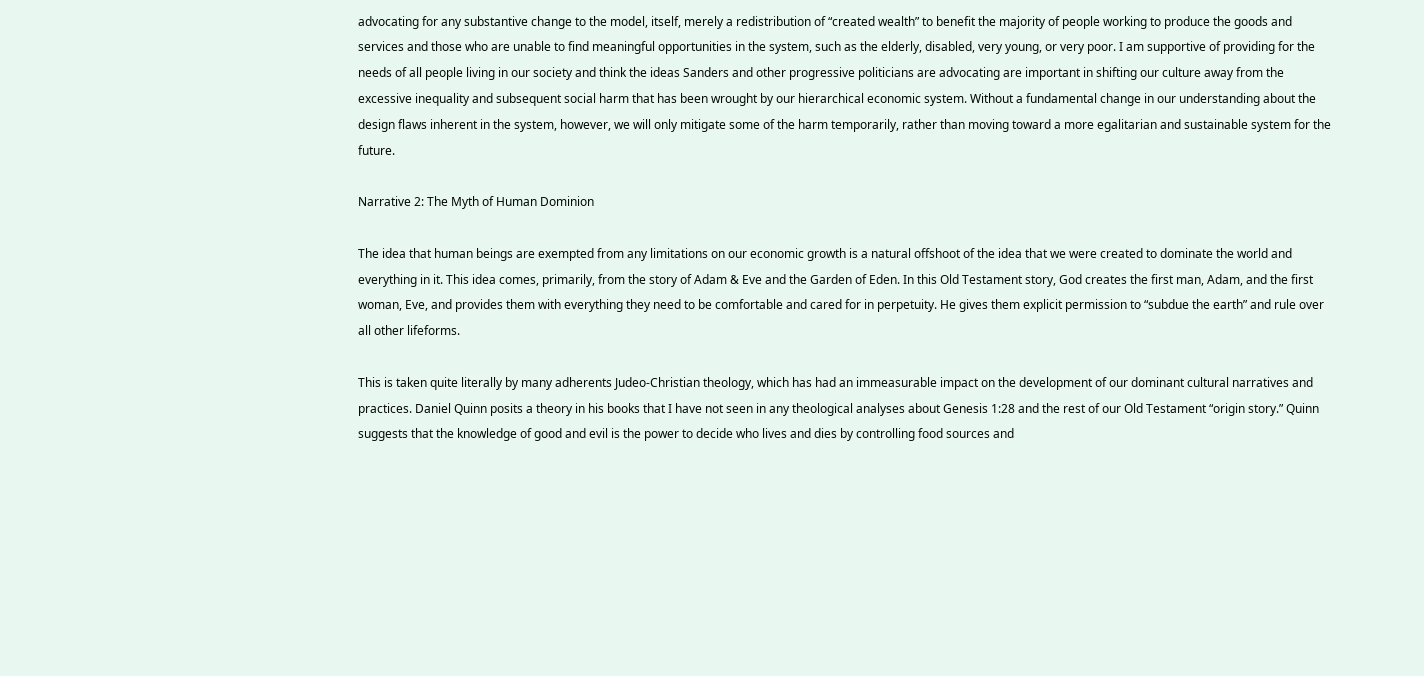advocating for any substantive change to the model, itself, merely a redistribution of “created wealth” to benefit the majority of people working to produce the goods and services and those who are unable to find meaningful opportunities in the system, such as the elderly, disabled, very young, or very poor. I am supportive of providing for the needs of all people living in our society and think the ideas Sanders and other progressive politicians are advocating are important in shifting our culture away from the excessive inequality and subsequent social harm that has been wrought by our hierarchical economic system. Without a fundamental change in our understanding about the design flaws inherent in the system, however, we will only mitigate some of the harm temporarily, rather than moving toward a more egalitarian and sustainable system for the future.

Narrative 2: The Myth of Human Dominion

The idea that human beings are exempted from any limitations on our economic growth is a natural offshoot of the idea that we were created to dominate the world and everything in it. This idea comes, primarily, from the story of Adam & Eve and the Garden of Eden. In this Old Testament story, God creates the first man, Adam, and the first woman, Eve, and provides them with everything they need to be comfortable and cared for in perpetuity. He gives them explicit permission to “subdue the earth” and rule over all other lifeforms.

This is taken quite literally by many adherents Judeo-Christian theology, which has had an immeasurable impact on the development of our dominant cultural narratives and practices. Daniel Quinn posits a theory in his books that I have not seen in any theological analyses about Genesis 1:28 and the rest of our Old Testament “origin story.” Quinn suggests that the knowledge of good and evil is the power to decide who lives and dies by controlling food sources and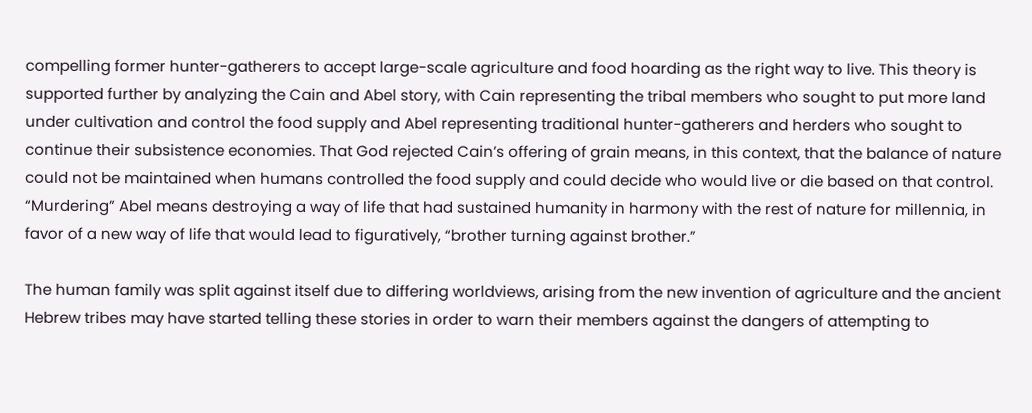compelling former hunter-gatherers to accept large-scale agriculture and food hoarding as the right way to live. This theory is supported further by analyzing the Cain and Abel story, with Cain representing the tribal members who sought to put more land under cultivation and control the food supply and Abel representing traditional hunter-gatherers and herders who sought to continue their subsistence economies. That God rejected Cain’s offering of grain means, in this context, that the balance of nature could not be maintained when humans controlled the food supply and could decide who would live or die based on that control. “Murdering” Abel means destroying a way of life that had sustained humanity in harmony with the rest of nature for millennia, in favor of a new way of life that would lead to figuratively, “brother turning against brother.”

The human family was split against itself due to differing worldviews, arising from the new invention of agriculture and the ancient Hebrew tribes may have started telling these stories in order to warn their members against the dangers of attempting to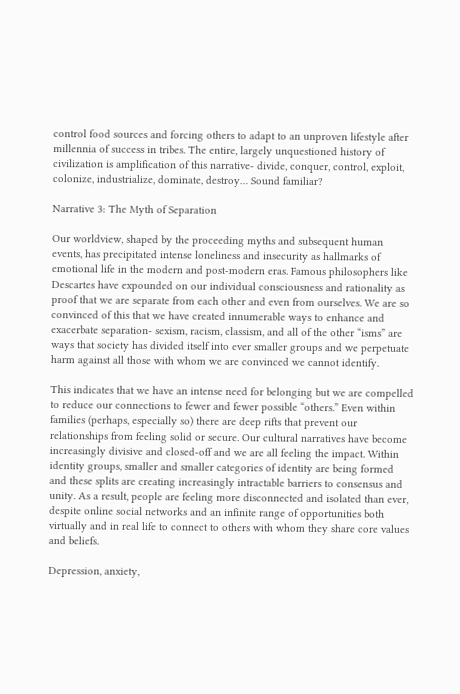control food sources and forcing others to adapt to an unproven lifestyle after millennia of success in tribes. The entire, largely unquestioned history of civilization is amplification of this narrative- divide, conquer, control, exploit, colonize, industrialize, dominate, destroy… Sound familiar?

Narrative 3: The Myth of Separation

Our worldview, shaped by the proceeding myths and subsequent human events, has precipitated intense loneliness and insecurity as hallmarks of emotional life in the modern and post-modern eras. Famous philosophers like Descartes have expounded on our individual consciousness and rationality as proof that we are separate from each other and even from ourselves. We are so convinced of this that we have created innumerable ways to enhance and exacerbate separation- sexism, racism, classism, and all of the other “isms” are ways that society has divided itself into ever smaller groups and we perpetuate harm against all those with whom we are convinced we cannot identify.

This indicates that we have an intense need for belonging but we are compelled to reduce our connections to fewer and fewer possible “others.” Even within families (perhaps, especially so) there are deep rifts that prevent our relationships from feeling solid or secure. Our cultural narratives have become increasingly divisive and closed-off and we are all feeling the impact. Within identity groups, smaller and smaller categories of identity are being formed and these splits are creating increasingly intractable barriers to consensus and unity. As a result, people are feeling more disconnected and isolated than ever, despite online social networks and an infinite range of opportunities both virtually and in real life to connect to others with whom they share core values and beliefs.

Depression, anxiety,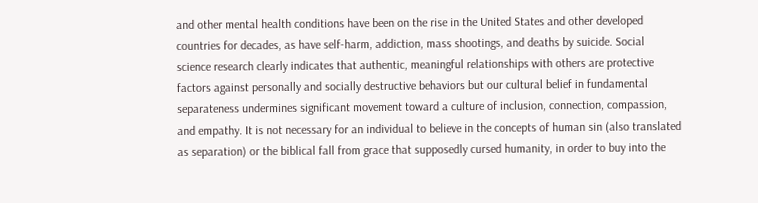and other mental health conditions have been on the rise in the United States and other developed countries for decades, as have self-harm, addiction, mass shootings, and deaths by suicide. Social science research clearly indicates that authentic, meaningful relationships with others are protective factors against personally and socially destructive behaviors but our cultural belief in fundamental separateness undermines significant movement toward a culture of inclusion, connection, compassion, and empathy. It is not necessary for an individual to believe in the concepts of human sin (also translated as separation) or the biblical fall from grace that supposedly cursed humanity, in order to buy into the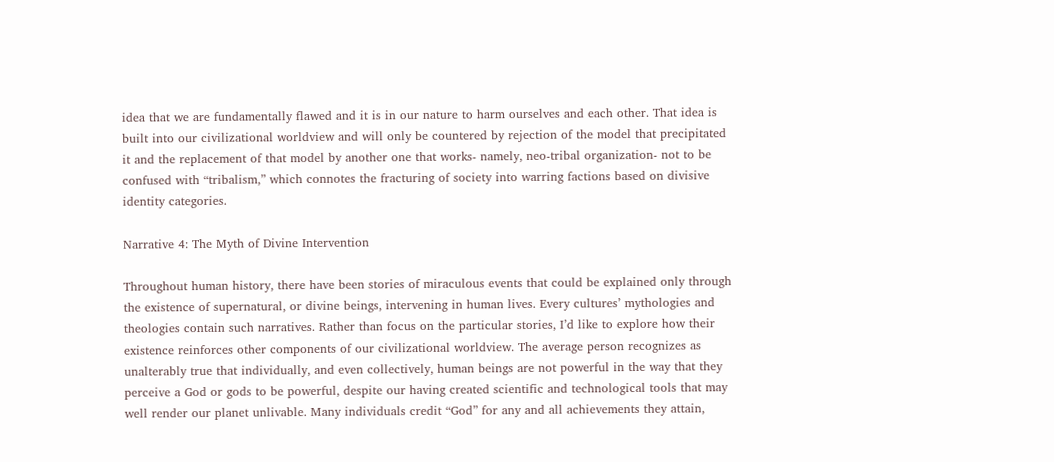idea that we are fundamentally flawed and it is in our nature to harm ourselves and each other. That idea is built into our civilizational worldview and will only be countered by rejection of the model that precipitated it and the replacement of that model by another one that works- namely, neo-tribal organization- not to be confused with “tribalism,” which connotes the fracturing of society into warring factions based on divisive identity categories.

Narrative 4: The Myth of Divine Intervention

Throughout human history, there have been stories of miraculous events that could be explained only through the existence of supernatural, or divine beings, intervening in human lives. Every cultures’ mythologies and theologies contain such narratives. Rather than focus on the particular stories, I’d like to explore how their existence reinforces other components of our civilizational worldview. The average person recognizes as unalterably true that individually, and even collectively, human beings are not powerful in the way that they perceive a God or gods to be powerful, despite our having created scientific and technological tools that may well render our planet unlivable. Many individuals credit “God” for any and all achievements they attain,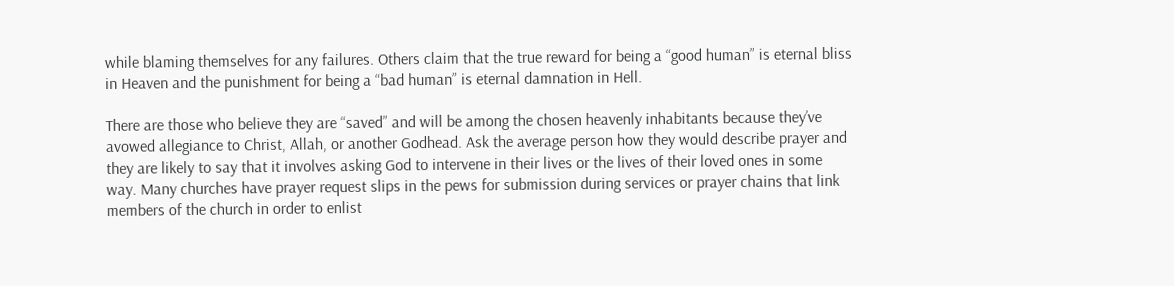while blaming themselves for any failures. Others claim that the true reward for being a “good human” is eternal bliss in Heaven and the punishment for being a “bad human” is eternal damnation in Hell.

There are those who believe they are “saved” and will be among the chosen heavenly inhabitants because they’ve avowed allegiance to Christ, Allah, or another Godhead. Ask the average person how they would describe prayer and they are likely to say that it involves asking God to intervene in their lives or the lives of their loved ones in some way. Many churches have prayer request slips in the pews for submission during services or prayer chains that link members of the church in order to enlist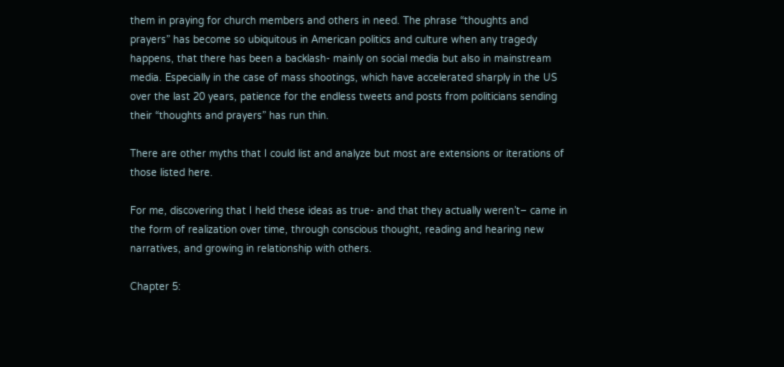them in praying for church members and others in need. The phrase “thoughts and prayers” has become so ubiquitous in American politics and culture when any tragedy happens, that there has been a backlash- mainly on social media but also in mainstream media. Especially in the case of mass shootings, which have accelerated sharply in the US over the last 20 years, patience for the endless tweets and posts from politicians sending their “thoughts and prayers” has run thin.

There are other myths that I could list and analyze but most are extensions or iterations of those listed here.

For me, discovering that I held these ideas as true- and that they actually weren’t– came in the form of realization over time, through conscious thought, reading and hearing new narratives, and growing in relationship with others.

Chapter 5: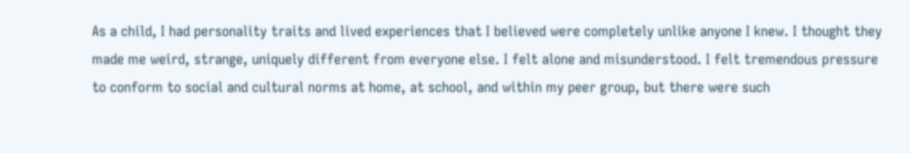As a child, I had personality traits and lived experiences that I believed were completely unlike anyone I knew. I thought they made me weird, strange, uniquely different from everyone else. I felt alone and misunderstood. I felt tremendous pressure to conform to social and cultural norms at home, at school, and within my peer group, but there were such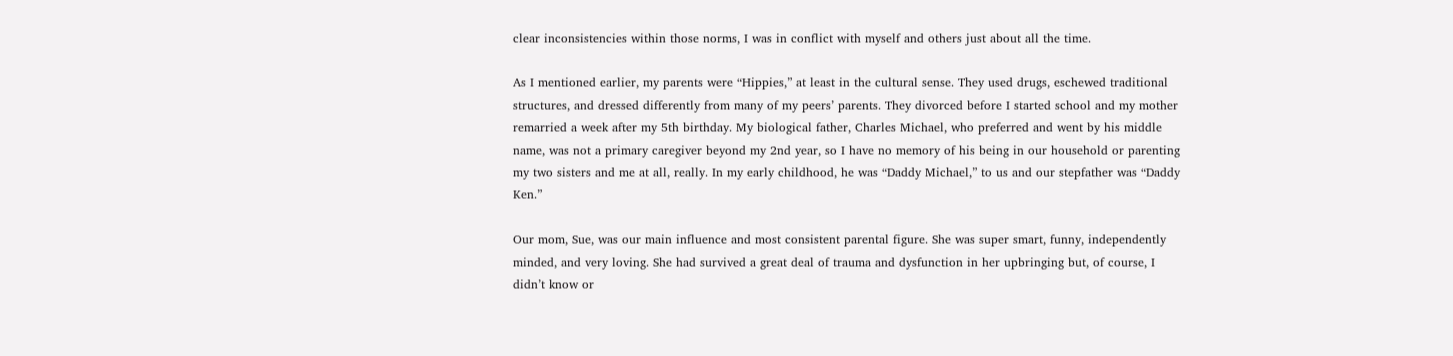clear inconsistencies within those norms, I was in conflict with myself and others just about all the time.

As I mentioned earlier, my parents were “Hippies,” at least in the cultural sense. They used drugs, eschewed traditional structures, and dressed differently from many of my peers’ parents. They divorced before I started school and my mother remarried a week after my 5th birthday. My biological father, Charles Michael, who preferred and went by his middle name, was not a primary caregiver beyond my 2nd year, so I have no memory of his being in our household or parenting my two sisters and me at all, really. In my early childhood, he was “Daddy Michael,” to us and our stepfather was “Daddy Ken.”

Our mom, Sue, was our main influence and most consistent parental figure. She was super smart, funny, independently minded, and very loving. She had survived a great deal of trauma and dysfunction in her upbringing but, of course, I didn’t know or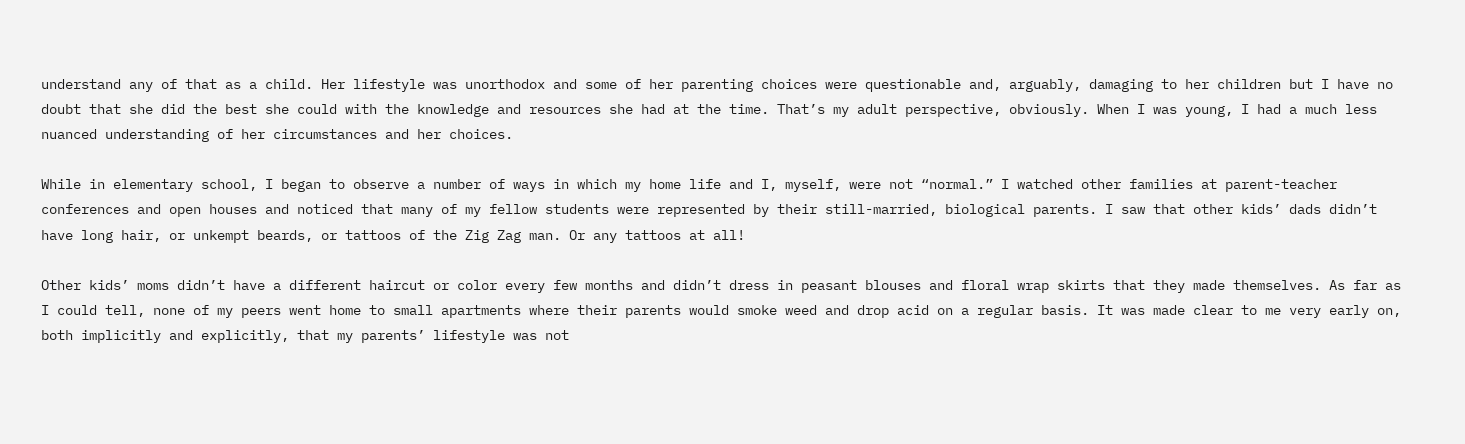understand any of that as a child. Her lifestyle was unorthodox and some of her parenting choices were questionable and, arguably, damaging to her children but I have no doubt that she did the best she could with the knowledge and resources she had at the time. That’s my adult perspective, obviously. When I was young, I had a much less nuanced understanding of her circumstances and her choices.

While in elementary school, I began to observe a number of ways in which my home life and I, myself, were not “normal.” I watched other families at parent-teacher conferences and open houses and noticed that many of my fellow students were represented by their still-married, biological parents. I saw that other kids’ dads didn’t have long hair, or unkempt beards, or tattoos of the Zig Zag man. Or any tattoos at all!

Other kids’ moms didn’t have a different haircut or color every few months and didn’t dress in peasant blouses and floral wrap skirts that they made themselves. As far as I could tell, none of my peers went home to small apartments where their parents would smoke weed and drop acid on a regular basis. It was made clear to me very early on, both implicitly and explicitly, that my parents’ lifestyle was not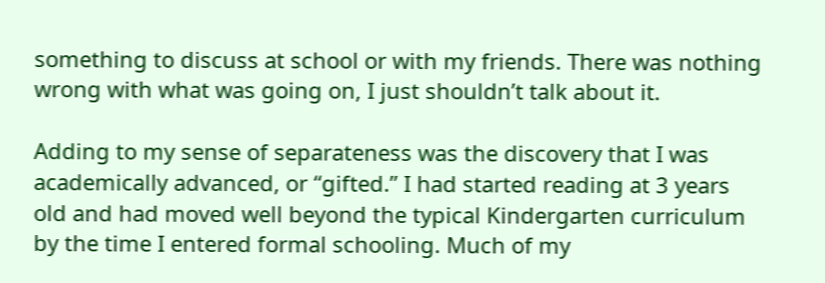something to discuss at school or with my friends. There was nothing wrong with what was going on, I just shouldn’t talk about it.

Adding to my sense of separateness was the discovery that I was academically advanced, or “gifted.” I had started reading at 3 years old and had moved well beyond the typical Kindergarten curriculum by the time I entered formal schooling. Much of my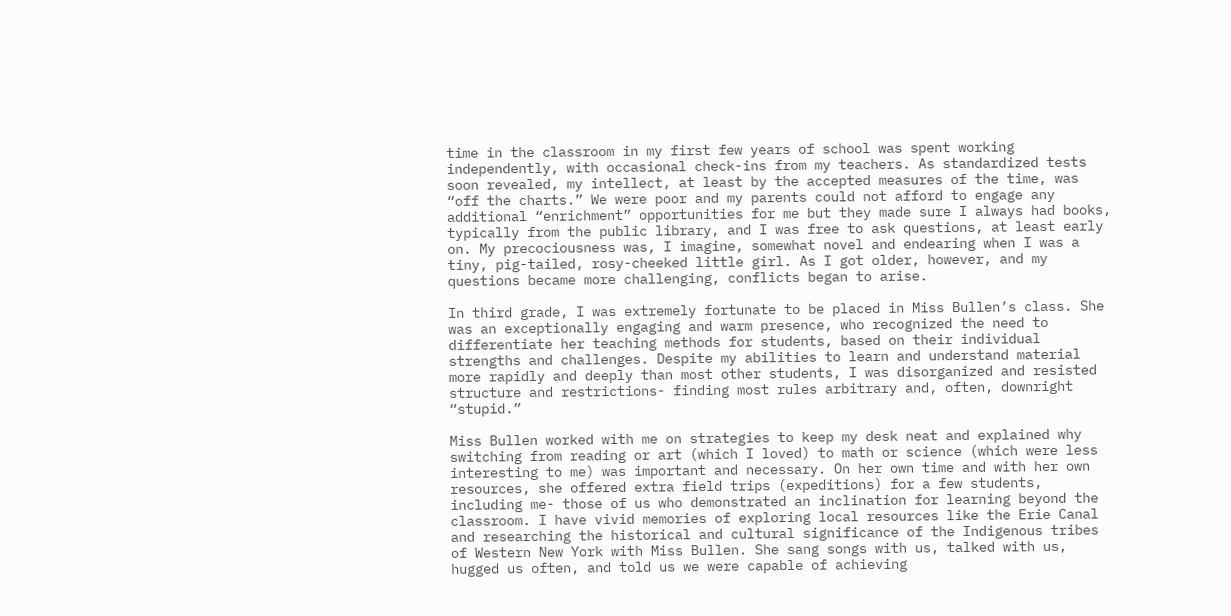time in the classroom in my first few years of school was spent working independently, with occasional check-ins from my teachers. As standardized tests soon revealed, my intellect, at least by the accepted measures of the time, was “off the charts.” We were poor and my parents could not afford to engage any additional “enrichment” opportunities for me but they made sure I always had books, typically from the public library, and I was free to ask questions, at least early on. My precociousness was, I imagine, somewhat novel and endearing when I was a tiny, pig-tailed, rosy-cheeked little girl. As I got older, however, and my questions became more challenging, conflicts began to arise.

In third grade, I was extremely fortunate to be placed in Miss Bullen’s class. She was an exceptionally engaging and warm presence, who recognized the need to differentiate her teaching methods for students, based on their individual strengths and challenges. Despite my abilities to learn and understand material more rapidly and deeply than most other students, I was disorganized and resisted structure and restrictions- finding most rules arbitrary and, often, downright “stupid.”

Miss Bullen worked with me on strategies to keep my desk neat and explained why switching from reading or art (which I loved) to math or science (which were less interesting to me) was important and necessary. On her own time and with her own resources, she offered extra field trips (expeditions) for a few students, including me- those of us who demonstrated an inclination for learning beyond the classroom. I have vivid memories of exploring local resources like the Erie Canal and researching the historical and cultural significance of the Indigenous tribes of Western New York with Miss Bullen. She sang songs with us, talked with us, hugged us often, and told us we were capable of achieving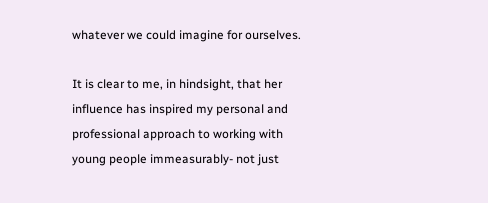whatever we could imagine for ourselves.

It is clear to me, in hindsight, that her influence has inspired my personal and professional approach to working with young people immeasurably- not just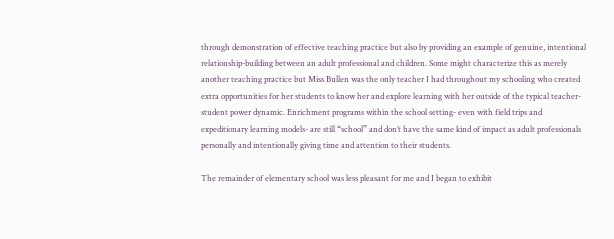through demonstration of effective teaching practice but also by providing an example of genuine, intentional relationship-building between an adult professional and children. Some might characterize this as merely another teaching practice but Miss Bullen was the only teacher I had throughout my schooling who created extra opportunities for her students to know her and explore learning with her outside of the typical teacher-student power dynamic. Enrichment programs within the school setting- even with field trips and expeditionary learning models- are still “school” and don’t have the same kind of impact as adult professionals personally and intentionally giving time and attention to their students.

The remainder of elementary school was less pleasant for me and I began to exhibit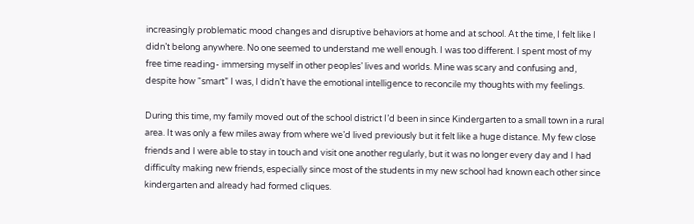increasingly problematic mood changes and disruptive behaviors at home and at school. At the time, I felt like I didn’t belong anywhere. No one seemed to understand me well enough. I was too different. I spent most of my free time reading- immersing myself in other peoples’ lives and worlds. Mine was scary and confusing and, despite how “smart” I was, I didn’t have the emotional intelligence to reconcile my thoughts with my feelings.

During this time, my family moved out of the school district I’d been in since Kindergarten to a small town in a rural area. It was only a few miles away from where we’d lived previously but it felt like a huge distance. My few close friends and I were able to stay in touch and visit one another regularly, but it was no longer every day and I had difficulty making new friends, especially since most of the students in my new school had known each other since kindergarten and already had formed cliques.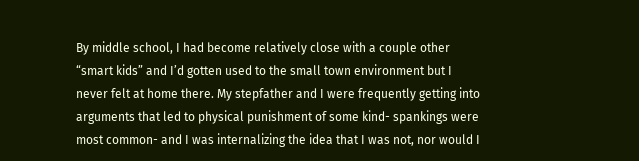By middle school, I had become relatively close with a couple other “smart kids” and I’d gotten used to the small town environment but I never felt at home there. My stepfather and I were frequently getting into arguments that led to physical punishment of some kind- spankings were most common- and I was internalizing the idea that I was not, nor would I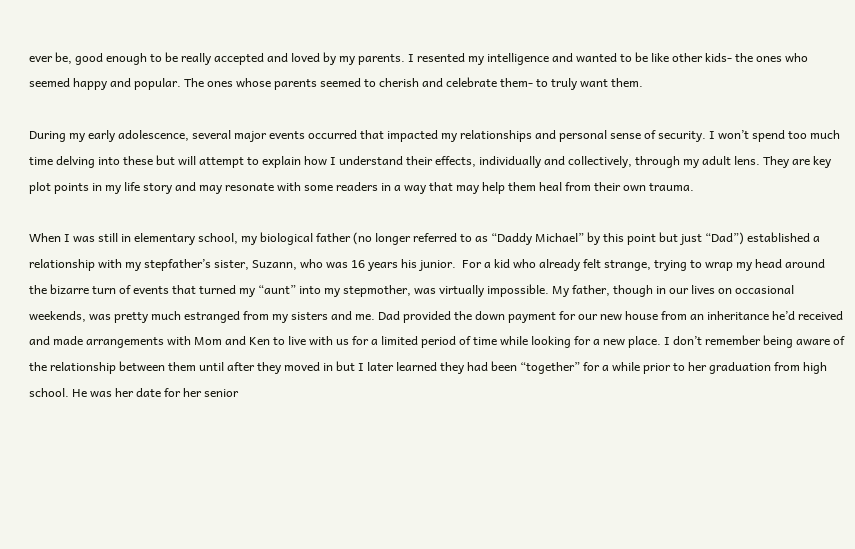ever be, good enough to be really accepted and loved by my parents. I resented my intelligence and wanted to be like other kids- the ones who seemed happy and popular. The ones whose parents seemed to cherish and celebrate them- to truly want them.

During my early adolescence, several major events occurred that impacted my relationships and personal sense of security. I won’t spend too much time delving into these but will attempt to explain how I understand their effects, individually and collectively, through my adult lens. They are key plot points in my life story and may resonate with some readers in a way that may help them heal from their own trauma.

When I was still in elementary school, my biological father (no longer referred to as “Daddy Michael” by this point but just “Dad”) established a relationship with my stepfather’s sister, Suzann, who was 16 years his junior.  For a kid who already felt strange, trying to wrap my head around the bizarre turn of events that turned my “aunt” into my stepmother, was virtually impossible. My father, though in our lives on occasional weekends, was pretty much estranged from my sisters and me. Dad provided the down payment for our new house from an inheritance he’d received and made arrangements with Mom and Ken to live with us for a limited period of time while looking for a new place. I don’t remember being aware of the relationship between them until after they moved in but I later learned they had been “together” for a while prior to her graduation from high school. He was her date for her senior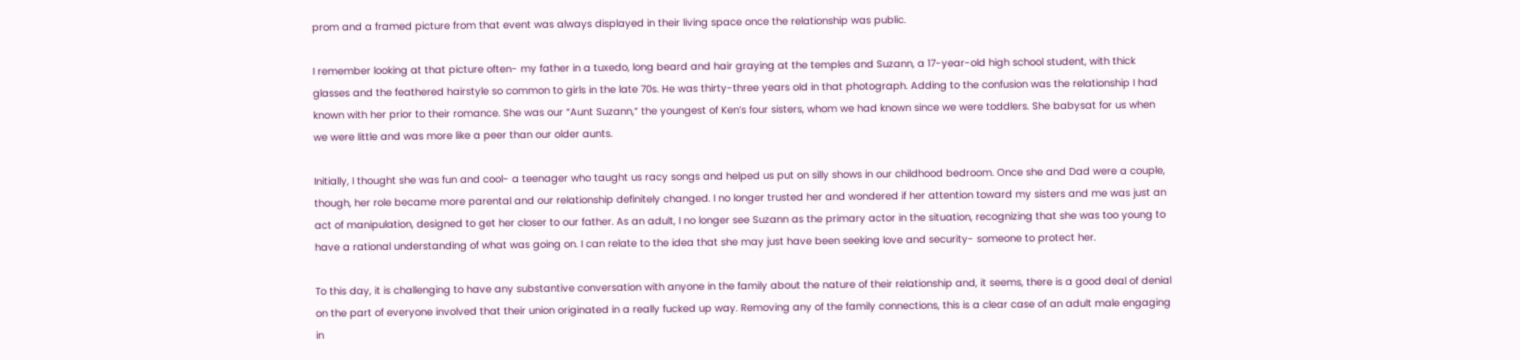prom and a framed picture from that event was always displayed in their living space once the relationship was public.

I remember looking at that picture often- my father in a tuxedo, long beard and hair graying at the temples and Suzann, a 17-year-old high school student, with thick glasses and the feathered hairstyle so common to girls in the late 70s. He was thirty-three years old in that photograph. Adding to the confusion was the relationship I had known with her prior to their romance. She was our “Aunt Suzann,“ the youngest of Ken’s four sisters, whom we had known since we were toddlers. She babysat for us when we were little and was more like a peer than our older aunts.

Initially, I thought she was fun and cool- a teenager who taught us racy songs and helped us put on silly shows in our childhood bedroom. Once she and Dad were a couple, though, her role became more parental and our relationship definitely changed. I no longer trusted her and wondered if her attention toward my sisters and me was just an act of manipulation, designed to get her closer to our father. As an adult, I no longer see Suzann as the primary actor in the situation, recognizing that she was too young to have a rational understanding of what was going on. I can relate to the idea that she may just have been seeking love and security- someone to protect her.

To this day, it is challenging to have any substantive conversation with anyone in the family about the nature of their relationship and, it seems, there is a good deal of denial on the part of everyone involved that their union originated in a really fucked up way. Removing any of the family connections, this is a clear case of an adult male engaging in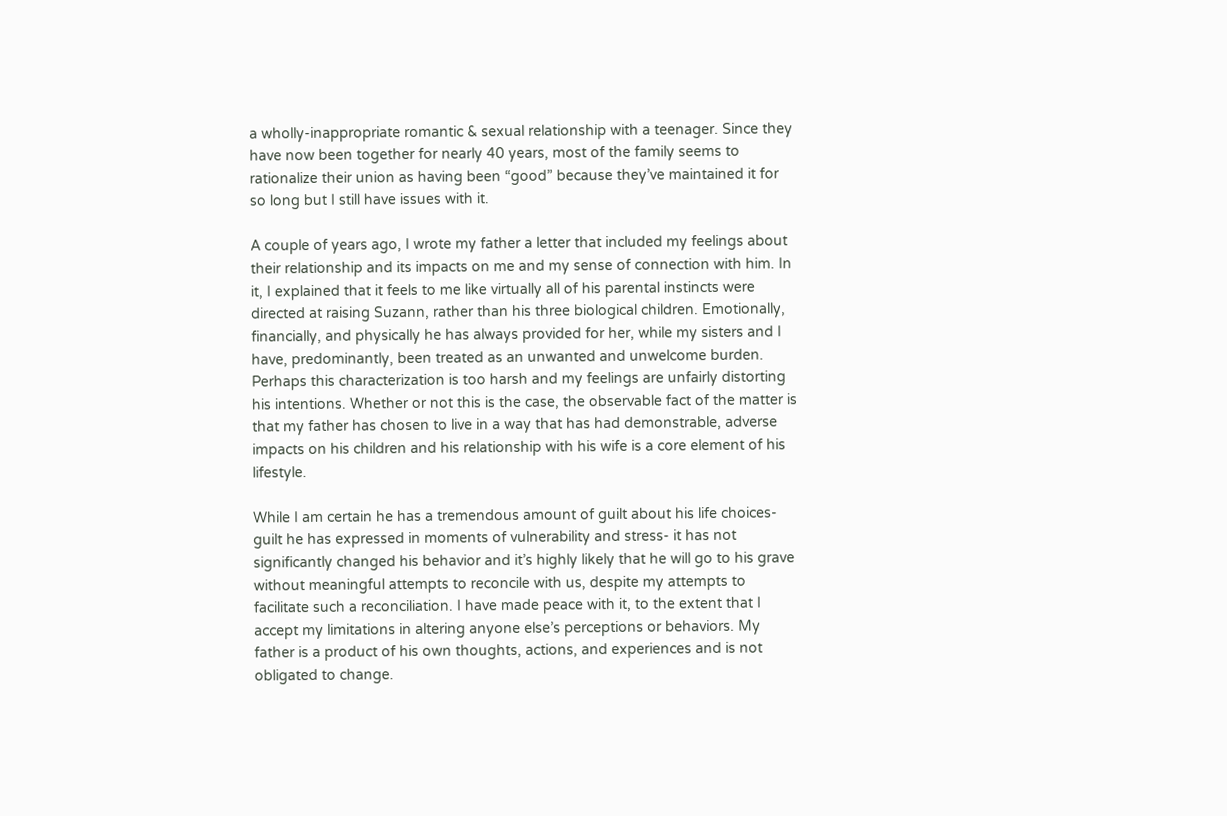a wholly-inappropriate romantic & sexual relationship with a teenager. Since they have now been together for nearly 40 years, most of the family seems to rationalize their union as having been “good” because they’ve maintained it for so long but I still have issues with it.

A couple of years ago, I wrote my father a letter that included my feelings about their relationship and its impacts on me and my sense of connection with him. In it, I explained that it feels to me like virtually all of his parental instincts were directed at raising Suzann, rather than his three biological children. Emotionally, financially, and physically he has always provided for her, while my sisters and I have, predominantly, been treated as an unwanted and unwelcome burden. Perhaps this characterization is too harsh and my feelings are unfairly distorting his intentions. Whether or not this is the case, the observable fact of the matter is that my father has chosen to live in a way that has had demonstrable, adverse impacts on his children and his relationship with his wife is a core element of his lifestyle.

While I am certain he has a tremendous amount of guilt about his life choices- guilt he has expressed in moments of vulnerability and stress- it has not significantly changed his behavior and it’s highly likely that he will go to his grave without meaningful attempts to reconcile with us, despite my attempts to facilitate such a reconciliation. I have made peace with it, to the extent that I accept my limitations in altering anyone else’s perceptions or behaviors. My father is a product of his own thoughts, actions, and experiences and is not obligated to change.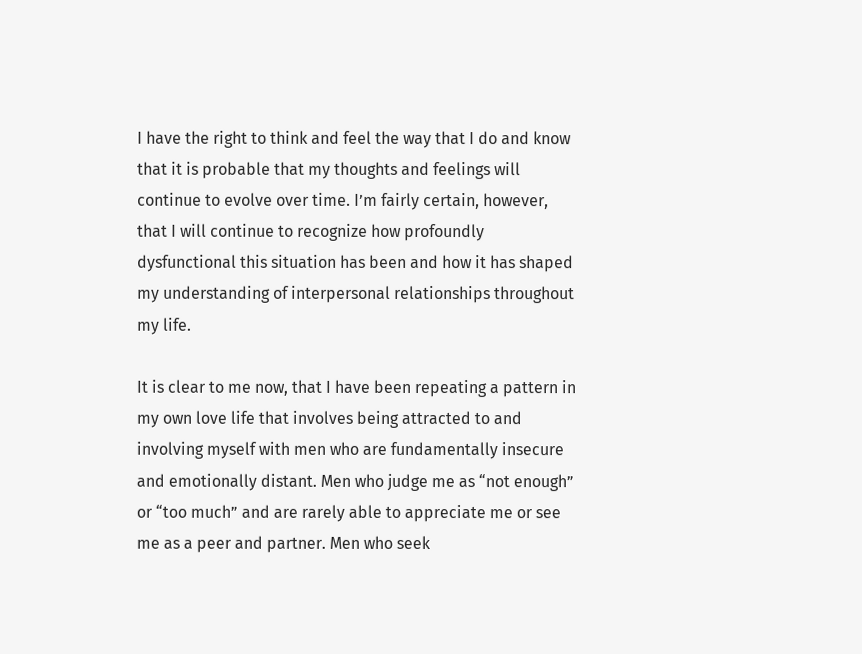I have the right to think and feel the way that I do and know that it is probable that my thoughts and feelings will continue to evolve over time. I’m fairly certain, however, that I will continue to recognize how profoundly dysfunctional this situation has been and how it has shaped my understanding of interpersonal relationships throughout my life.

It is clear to me now, that I have been repeating a pattern in my own love life that involves being attracted to and involving myself with men who are fundamentally insecure and emotionally distant. Men who judge me as “not enough” or “too much” and are rarely able to appreciate me or see me as a peer and partner. Men who seek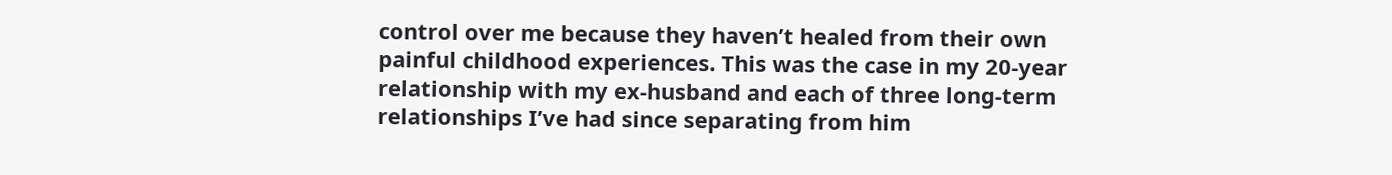control over me because they haven’t healed from their own painful childhood experiences. This was the case in my 20-year relationship with my ex-husband and each of three long-term relationships I’ve had since separating from him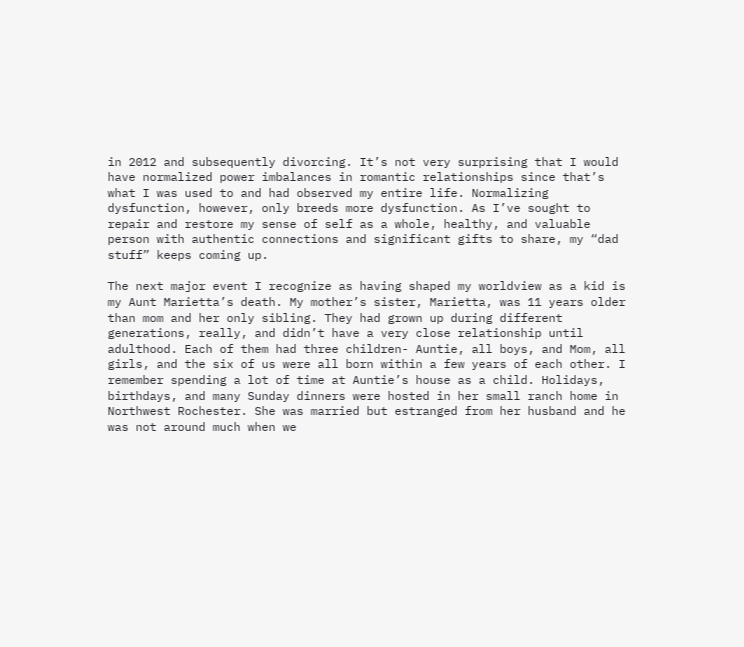in 2012 and subsequently divorcing. It’s not very surprising that I would have normalized power imbalances in romantic relationships since that’s what I was used to and had observed my entire life. Normalizing dysfunction, however, only breeds more dysfunction. As I’ve sought to repair and restore my sense of self as a whole, healthy, and valuable person with authentic connections and significant gifts to share, my “dad stuff” keeps coming up.

The next major event I recognize as having shaped my worldview as a kid is my Aunt Marietta’s death. My mother’s sister, Marietta, was 11 years older than mom and her only sibling. They had grown up during different generations, really, and didn’t have a very close relationship until adulthood. Each of them had three children- Auntie, all boys, and Mom, all girls, and the six of us were all born within a few years of each other. I remember spending a lot of time at Auntie’s house as a child. Holidays, birthdays, and many Sunday dinners were hosted in her small ranch home in Northwest Rochester. She was married but estranged from her husband and he was not around much when we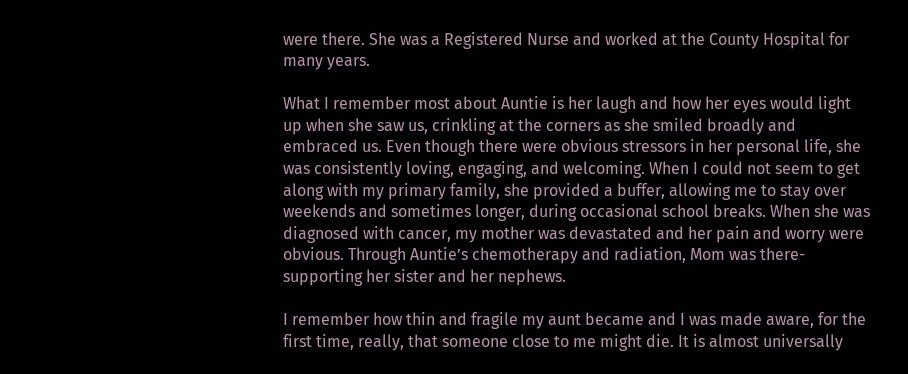were there. She was a Registered Nurse and worked at the County Hospital for many years.

What I remember most about Auntie is her laugh and how her eyes would light up when she saw us, crinkling at the corners as she smiled broadly and embraced us. Even though there were obvious stressors in her personal life, she was consistently loving, engaging, and welcoming. When I could not seem to get along with my primary family, she provided a buffer, allowing me to stay over weekends and sometimes longer, during occasional school breaks. When she was diagnosed with cancer, my mother was devastated and her pain and worry were obvious. Through Auntie’s chemotherapy and radiation, Mom was there- supporting her sister and her nephews.

I remember how thin and fragile my aunt became and I was made aware, for the first time, really, that someone close to me might die. It is almost universally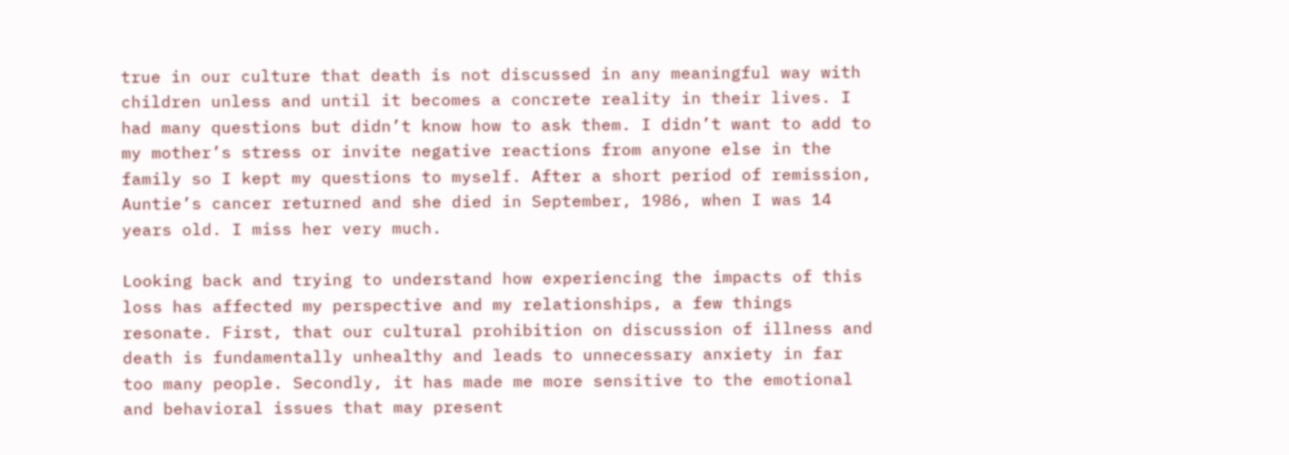true in our culture that death is not discussed in any meaningful way with children unless and until it becomes a concrete reality in their lives. I had many questions but didn’t know how to ask them. I didn’t want to add to my mother’s stress or invite negative reactions from anyone else in the family so I kept my questions to myself. After a short period of remission, Auntie’s cancer returned and she died in September, 1986, when I was 14 years old. I miss her very much.

Looking back and trying to understand how experiencing the impacts of this loss has affected my perspective and my relationships, a few things resonate. First, that our cultural prohibition on discussion of illness and death is fundamentally unhealthy and leads to unnecessary anxiety in far too many people. Secondly, it has made me more sensitive to the emotional and behavioral issues that may present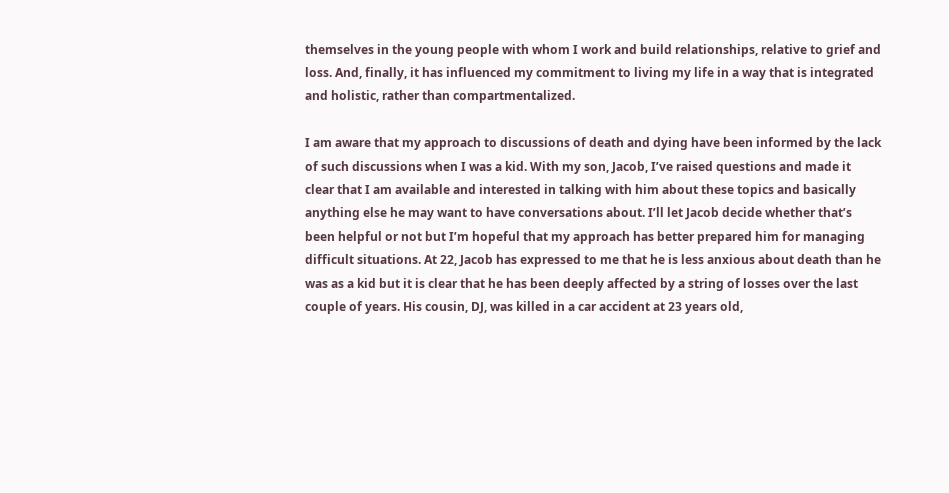themselves in the young people with whom I work and build relationships, relative to grief and loss. And, finally, it has influenced my commitment to living my life in a way that is integrated and holistic, rather than compartmentalized.

I am aware that my approach to discussions of death and dying have been informed by the lack of such discussions when I was a kid. With my son, Jacob, I’ve raised questions and made it clear that I am available and interested in talking with him about these topics and basically anything else he may want to have conversations about. I’ll let Jacob decide whether that’s been helpful or not but I’m hopeful that my approach has better prepared him for managing difficult situations. At 22, Jacob has expressed to me that he is less anxious about death than he was as a kid but it is clear that he has been deeply affected by a string of losses over the last couple of years. His cousin, DJ, was killed in a car accident at 23 years old,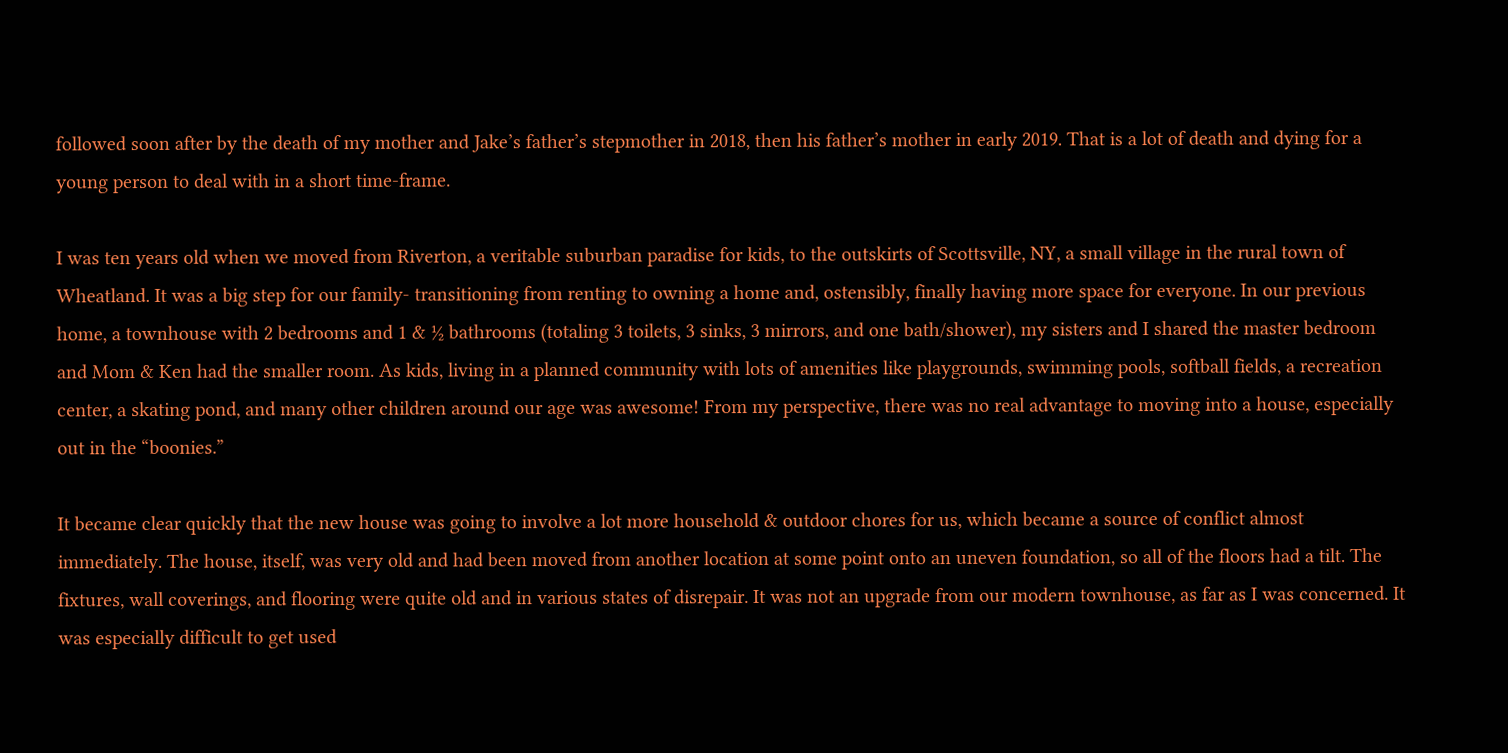followed soon after by the death of my mother and Jake’s father’s stepmother in 2018, then his father’s mother in early 2019. That is a lot of death and dying for a young person to deal with in a short time-frame.

I was ten years old when we moved from Riverton, a veritable suburban paradise for kids, to the outskirts of Scottsville, NY, a small village in the rural town of Wheatland. It was a big step for our family- transitioning from renting to owning a home and, ostensibly, finally having more space for everyone. In our previous home, a townhouse with 2 bedrooms and 1 & ½ bathrooms (totaling 3 toilets, 3 sinks, 3 mirrors, and one bath/shower), my sisters and I shared the master bedroom and Mom & Ken had the smaller room. As kids, living in a planned community with lots of amenities like playgrounds, swimming pools, softball fields, a recreation center, a skating pond, and many other children around our age was awesome! From my perspective, there was no real advantage to moving into a house, especially out in the “boonies.”

It became clear quickly that the new house was going to involve a lot more household & outdoor chores for us, which became a source of conflict almost immediately. The house, itself, was very old and had been moved from another location at some point onto an uneven foundation, so all of the floors had a tilt. The fixtures, wall coverings, and flooring were quite old and in various states of disrepair. It was not an upgrade from our modern townhouse, as far as I was concerned. It was especially difficult to get used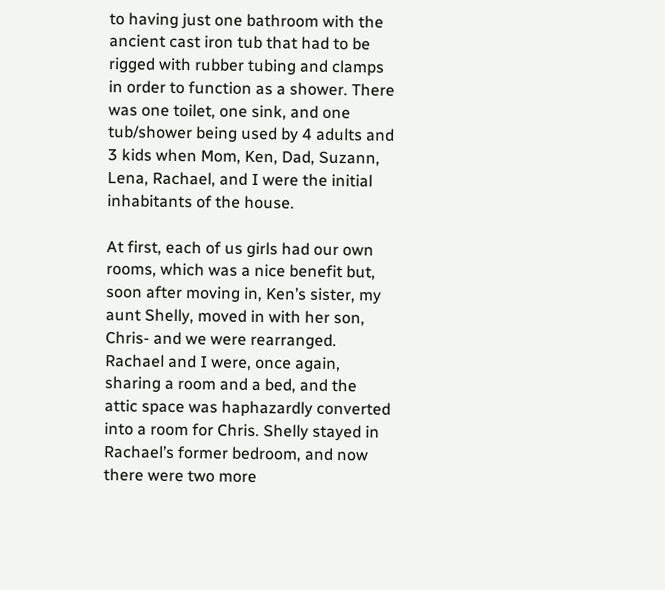to having just one bathroom with the ancient cast iron tub that had to be rigged with rubber tubing and clamps in order to function as a shower. There was one toilet, one sink, and one tub/shower being used by 4 adults and 3 kids when Mom, Ken, Dad, Suzann, Lena, Rachael, and I were the initial inhabitants of the house.

At first, each of us girls had our own rooms, which was a nice benefit but, soon after moving in, Ken’s sister, my aunt Shelly, moved in with her son, Chris- and we were rearranged. Rachael and I were, once again, sharing a room and a bed, and the attic space was haphazardly converted into a room for Chris. Shelly stayed in Rachael’s former bedroom, and now there were two more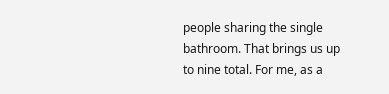people sharing the single bathroom. That brings us up to nine total. For me, as a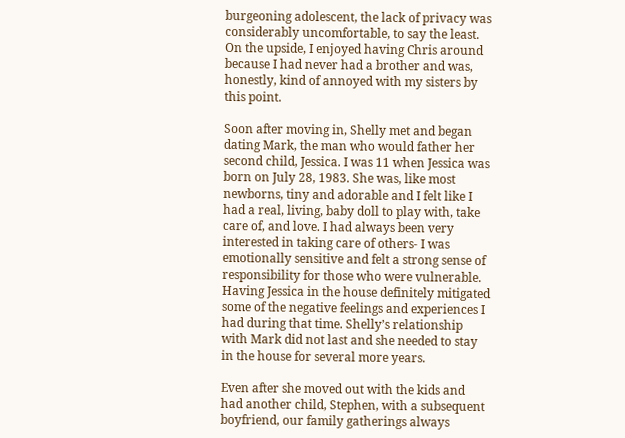burgeoning adolescent, the lack of privacy was considerably uncomfortable, to say the least. On the upside, I enjoyed having Chris around because I had never had a brother and was, honestly, kind of annoyed with my sisters by this point.

Soon after moving in, Shelly met and began dating Mark, the man who would father her second child, Jessica. I was 11 when Jessica was born on July 28, 1983. She was, like most newborns, tiny and adorable and I felt like I had a real, living, baby doll to play with, take care of, and love. I had always been very interested in taking care of others- I was emotionally sensitive and felt a strong sense of responsibility for those who were vulnerable. Having Jessica in the house definitely mitigated some of the negative feelings and experiences I had during that time. Shelly’s relationship with Mark did not last and she needed to stay in the house for several more years.

Even after she moved out with the kids and had another child, Stephen, with a subsequent boyfriend, our family gatherings always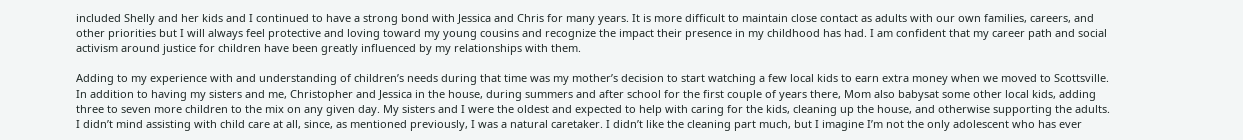included Shelly and her kids and I continued to have a strong bond with Jessica and Chris for many years. It is more difficult to maintain close contact as adults with our own families, careers, and other priorities but I will always feel protective and loving toward my young cousins and recognize the impact their presence in my childhood has had. I am confident that my career path and social activism around justice for children have been greatly influenced by my relationships with them.

Adding to my experience with and understanding of children’s needs during that time was my mother’s decision to start watching a few local kids to earn extra money when we moved to Scottsville. In addition to having my sisters and me, Christopher and Jessica in the house, during summers and after school for the first couple of years there, Mom also babysat some other local kids, adding three to seven more children to the mix on any given day. My sisters and I were the oldest and expected to help with caring for the kids, cleaning up the house, and otherwise supporting the adults. I didn’t mind assisting with child care at all, since, as mentioned previously, I was a natural caretaker. I didn’t like the cleaning part much, but I imagine I’m not the only adolescent who has ever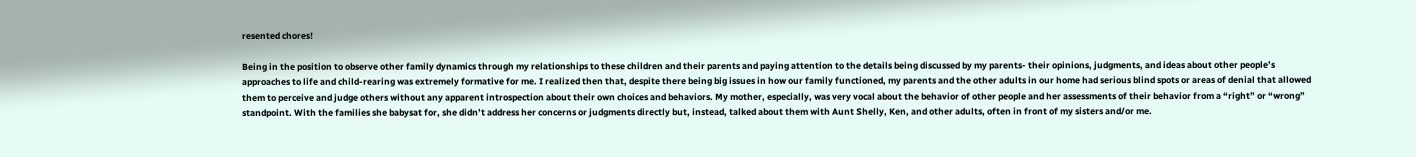resented chores!

Being in the position to observe other family dynamics through my relationships to these children and their parents and paying attention to the details being discussed by my parents- their opinions, judgments, and ideas about other people’s approaches to life and child-rearing was extremely formative for me. I realized then that, despite there being big issues in how our family functioned, my parents and the other adults in our home had serious blind spots or areas of denial that allowed them to perceive and judge others without any apparent introspection about their own choices and behaviors. My mother, especially, was very vocal about the behavior of other people and her assessments of their behavior from a “right” or “wrong” standpoint. With the families she babysat for, she didn’t address her concerns or judgments directly but, instead, talked about them with Aunt Shelly, Ken, and other adults, often in front of my sisters and/or me.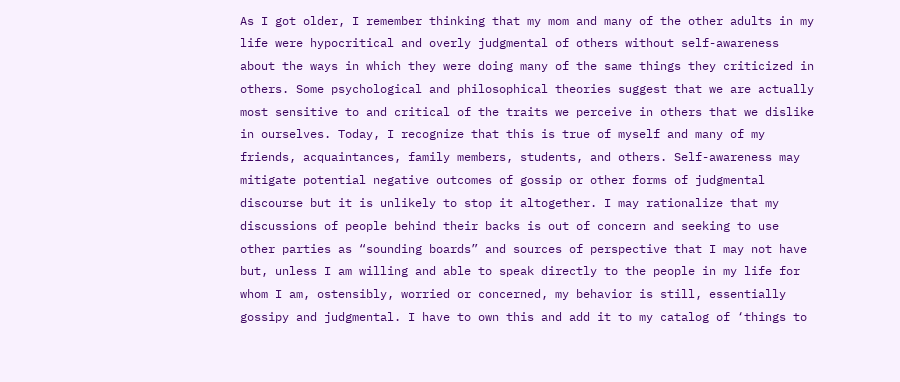As I got older, I remember thinking that my mom and many of the other adults in my life were hypocritical and overly judgmental of others without self-awareness about the ways in which they were doing many of the same things they criticized in others. Some psychological and philosophical theories suggest that we are actually most sensitive to and critical of the traits we perceive in others that we dislike in ourselves. Today, I recognize that this is true of myself and many of my friends, acquaintances, family members, students, and others. Self-awareness may mitigate potential negative outcomes of gossip or other forms of judgmental discourse but it is unlikely to stop it altogether. I may rationalize that my discussions of people behind their backs is out of concern and seeking to use other parties as “sounding boards” and sources of perspective that I may not have but, unless I am willing and able to speak directly to the people in my life for whom I am, ostensibly, worried or concerned, my behavior is still, essentially gossipy and judgmental. I have to own this and add it to my catalog of ‘things to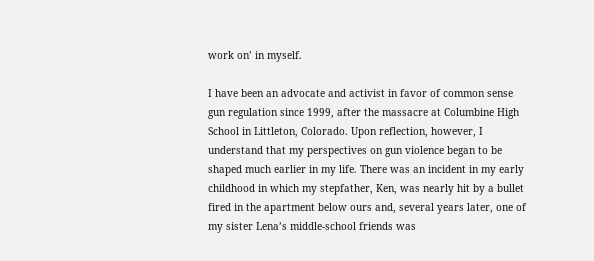work on’ in myself.

I have been an advocate and activist in favor of common sense gun regulation since 1999, after the massacre at Columbine High School in Littleton, Colorado. Upon reflection, however, I understand that my perspectives on gun violence began to be shaped much earlier in my life. There was an incident in my early childhood in which my stepfather, Ken, was nearly hit by a bullet fired in the apartment below ours and, several years later, one of my sister Lena’s middle-school friends was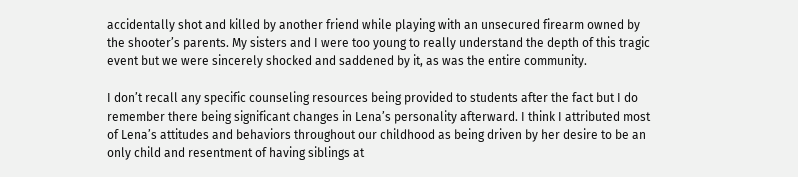accidentally shot and killed by another friend while playing with an unsecured firearm owned by the shooter’s parents. My sisters and I were too young to really understand the depth of this tragic event but we were sincerely shocked and saddened by it, as was the entire community.

I don’t recall any specific counseling resources being provided to students after the fact but I do remember there being significant changes in Lena’s personality afterward. I think I attributed most of Lena’s attitudes and behaviors throughout our childhood as being driven by her desire to be an only child and resentment of having siblings at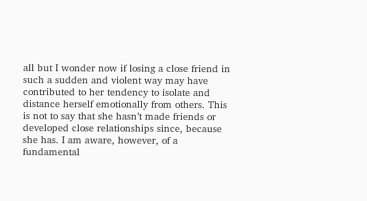all but I wonder now if losing a close friend in such a sudden and violent way may have contributed to her tendency to isolate and distance herself emotionally from others. This is not to say that she hasn’t made friends or developed close relationships since, because she has. I am aware, however, of a fundamental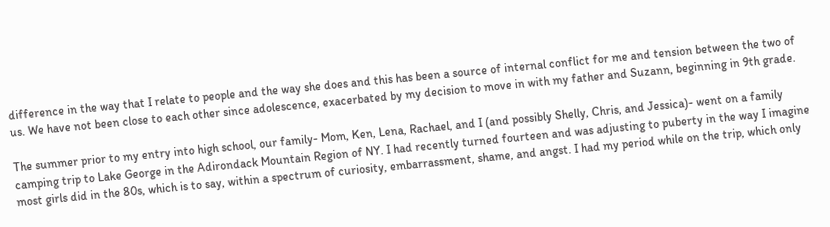difference in the way that I relate to people and the way she does and this has been a source of internal conflict for me and tension between the two of us. We have not been close to each other since adolescence, exacerbated by my decision to move in with my father and Suzann, beginning in 9th grade.

The summer prior to my entry into high school, our family- Mom, Ken, Lena, Rachael, and I (and possibly Shelly, Chris, and Jessica)- went on a family camping trip to Lake George in the Adirondack Mountain Region of NY. I had recently turned fourteen and was adjusting to puberty in the way I imagine most girls did in the 80s, which is to say, within a spectrum of curiosity, embarrassment, shame, and angst. I had my period while on the trip, which only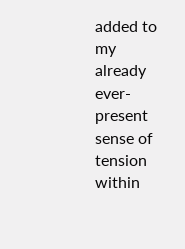added to my already ever-present sense of tension within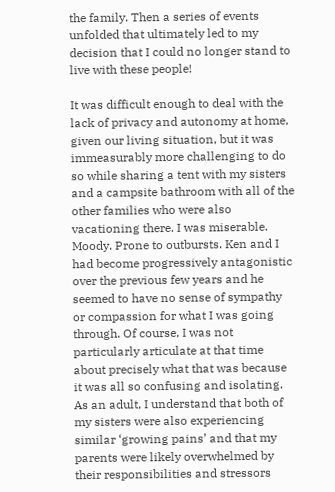the family. Then a series of events unfolded that ultimately led to my decision that I could no longer stand to live with these people!

It was difficult enough to deal with the lack of privacy and autonomy at home, given our living situation, but it was immeasurably more challenging to do so while sharing a tent with my sisters and a campsite bathroom with all of the other families who were also vacationing there. I was miserable. Moody. Prone to outbursts. Ken and I had become progressively antagonistic over the previous few years and he seemed to have no sense of sympathy or compassion for what I was going through. Of course, I was not particularly articulate at that time about precisely what that was because it was all so confusing and isolating. As an adult, I understand that both of my sisters were also experiencing similar ‘growing pains’ and that my parents were likely overwhelmed by their responsibilities and stressors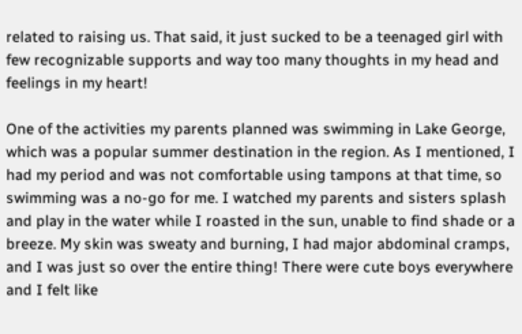related to raising us. That said, it just sucked to be a teenaged girl with few recognizable supports and way too many thoughts in my head and feelings in my heart!

One of the activities my parents planned was swimming in Lake George, which was a popular summer destination in the region. As I mentioned, I had my period and was not comfortable using tampons at that time, so swimming was a no-go for me. I watched my parents and sisters splash and play in the water while I roasted in the sun, unable to find shade or a breeze. My skin was sweaty and burning, I had major abdominal cramps, and I was just so over the entire thing! There were cute boys everywhere and I felt like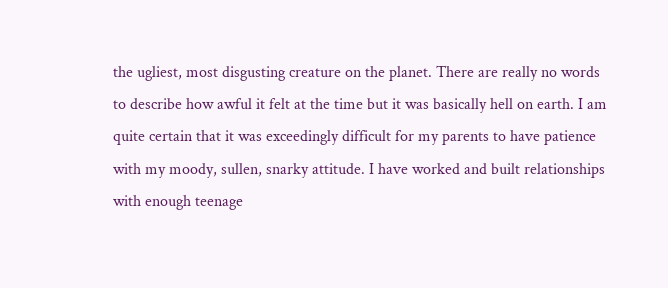the ugliest, most disgusting creature on the planet. There are really no words to describe how awful it felt at the time but it was basically hell on earth. I am quite certain that it was exceedingly difficult for my parents to have patience with my moody, sullen, snarky attitude. I have worked and built relationships with enough teenage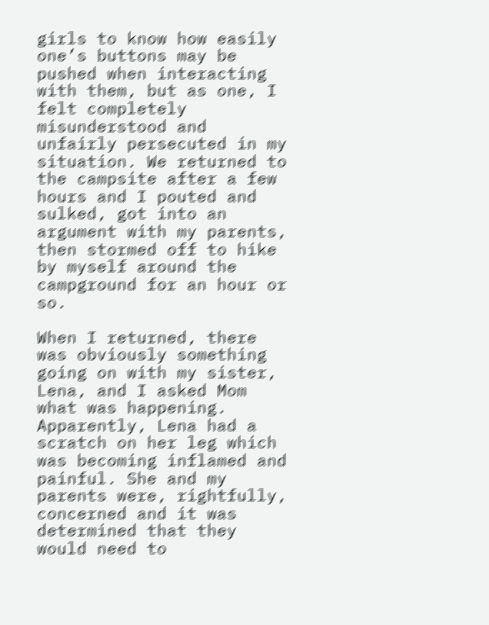girls to know how easily one’s buttons may be pushed when interacting with them, but as one, I felt completely misunderstood and unfairly persecuted in my situation. We returned to the campsite after a few hours and I pouted and sulked, got into an argument with my parents, then stormed off to hike by myself around the campground for an hour or so.

When I returned, there was obviously something going on with my sister, Lena, and I asked Mom what was happening. Apparently, Lena had a scratch on her leg which was becoming inflamed and painful. She and my parents were, rightfully, concerned and it was determined that they would need to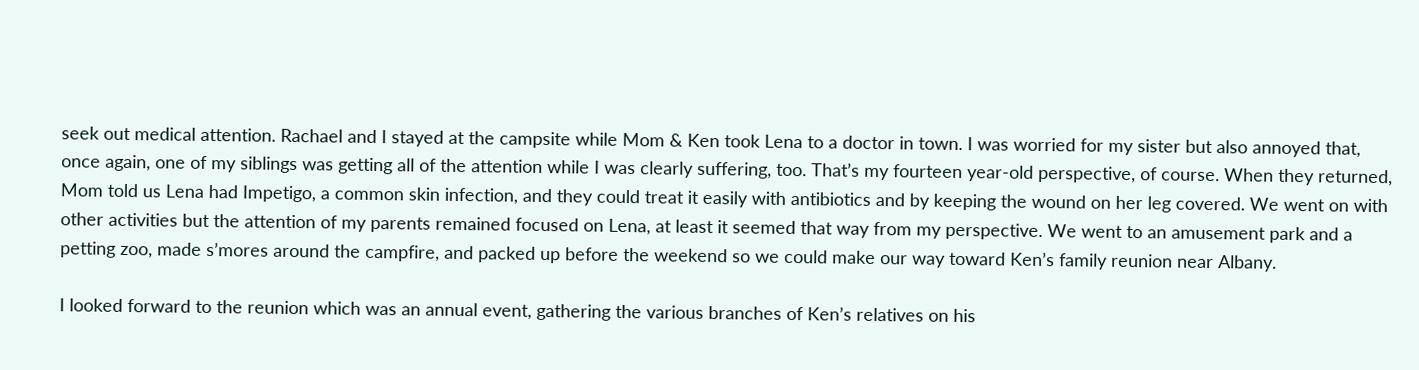seek out medical attention. Rachael and I stayed at the campsite while Mom & Ken took Lena to a doctor in town. I was worried for my sister but also annoyed that, once again, one of my siblings was getting all of the attention while I was clearly suffering, too. That’s my fourteen year-old perspective, of course. When they returned, Mom told us Lena had Impetigo, a common skin infection, and they could treat it easily with antibiotics and by keeping the wound on her leg covered. We went on with other activities but the attention of my parents remained focused on Lena, at least it seemed that way from my perspective. We went to an amusement park and a petting zoo, made s’mores around the campfire, and packed up before the weekend so we could make our way toward Ken’s family reunion near Albany.

I looked forward to the reunion which was an annual event, gathering the various branches of Ken’s relatives on his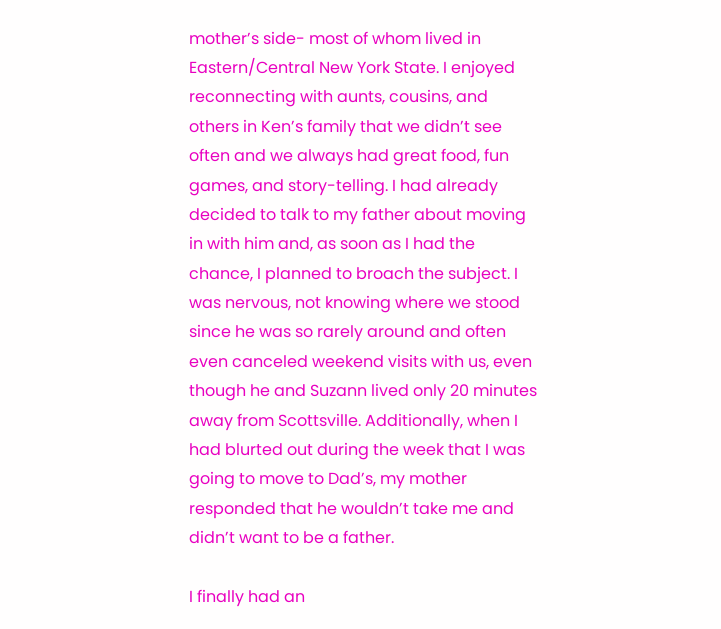mother’s side- most of whom lived in Eastern/Central New York State. I enjoyed reconnecting with aunts, cousins, and others in Ken’s family that we didn’t see often and we always had great food, fun games, and story-telling. I had already decided to talk to my father about moving in with him and, as soon as I had the chance, I planned to broach the subject. I was nervous, not knowing where we stood since he was so rarely around and often even canceled weekend visits with us, even though he and Suzann lived only 20 minutes away from Scottsville. Additionally, when I had blurted out during the week that I was going to move to Dad’s, my mother responded that he wouldn’t take me and didn’t want to be a father.

I finally had an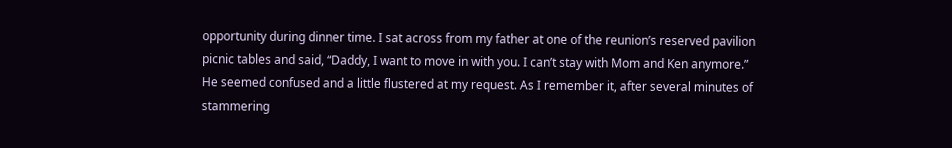opportunity during dinner time. I sat across from my father at one of the reunion’s reserved pavilion picnic tables and said, “Daddy, I want to move in with you. I can’t stay with Mom and Ken anymore.” He seemed confused and a little flustered at my request. As I remember it, after several minutes of stammering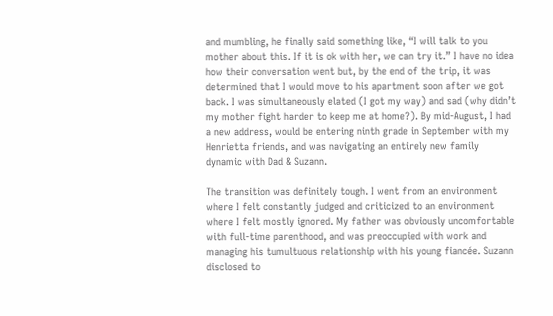and mumbling, he finally said something like, “I will talk to you mother about this. If it is ok with her, we can try it.” I have no idea how their conversation went but, by the end of the trip, it was determined that I would move to his apartment soon after we got back. I was simultaneously elated (I got my way) and sad (why didn’t my mother fight harder to keep me at home?). By mid-August, I had a new address, would be entering ninth grade in September with my Henrietta friends, and was navigating an entirely new family dynamic with Dad & Suzann.

The transition was definitely tough. I went from an environment where I felt constantly judged and criticized to an environment where I felt mostly ignored. My father was obviously uncomfortable with full-time parenthood, and was preoccupied with work and managing his tumultuous relationship with his young fiancée. Suzann disclosed to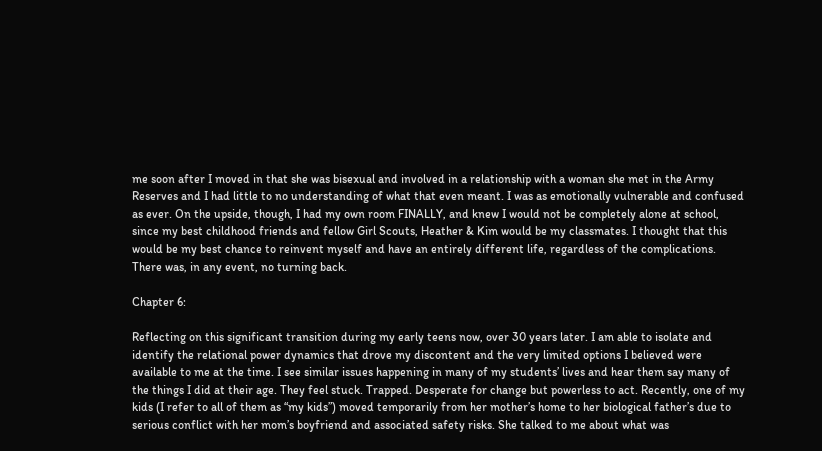me soon after I moved in that she was bisexual and involved in a relationship with a woman she met in the Army Reserves and I had little to no understanding of what that even meant. I was as emotionally vulnerable and confused as ever. On the upside, though, I had my own room FINALLY, and knew I would not be completely alone at school, since my best childhood friends and fellow Girl Scouts, Heather & Kim would be my classmates. I thought that this would be my best chance to reinvent myself and have an entirely different life, regardless of the complications. There was, in any event, no turning back.

Chapter 6:

Reflecting on this significant transition during my early teens now, over 30 years later. I am able to isolate and identify the relational power dynamics that drove my discontent and the very limited options I believed were available to me at the time. I see similar issues happening in many of my students’ lives and hear them say many of the things I did at their age. They feel stuck. Trapped. Desperate for change but powerless to act. Recently, one of my kids (I refer to all of them as “my kids”) moved temporarily from her mother’s home to her biological father’s due to serious conflict with her mom’s boyfriend and associated safety risks. She talked to me about what was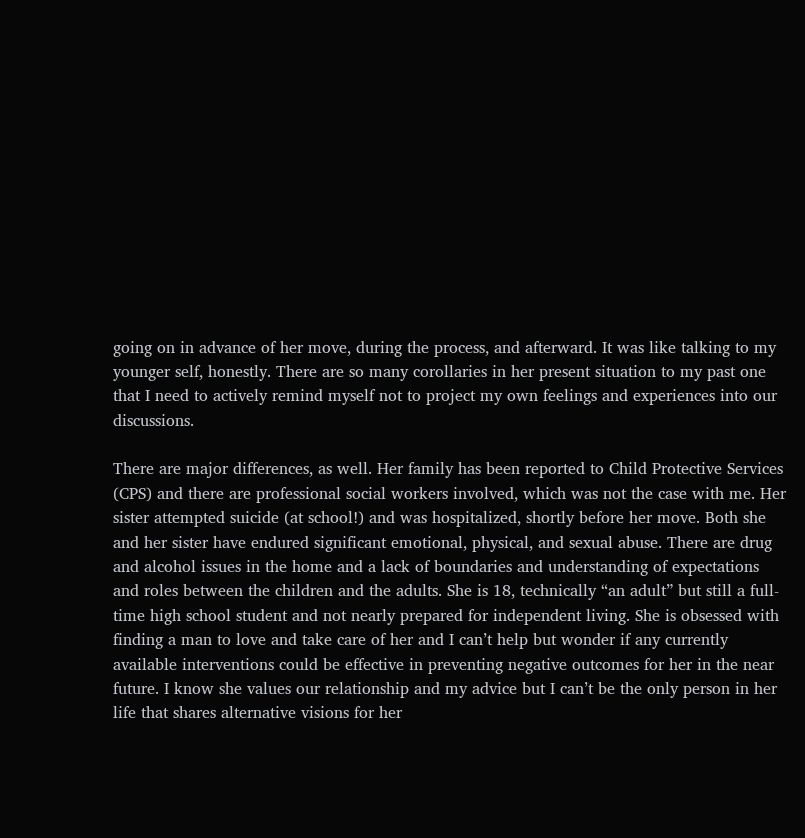going on in advance of her move, during the process, and afterward. It was like talking to my younger self, honestly. There are so many corollaries in her present situation to my past one that I need to actively remind myself not to project my own feelings and experiences into our discussions.

There are major differences, as well. Her family has been reported to Child Protective Services (CPS) and there are professional social workers involved, which was not the case with me. Her sister attempted suicide (at school!) and was hospitalized, shortly before her move. Both she and her sister have endured significant emotional, physical, and sexual abuse. There are drug and alcohol issues in the home and a lack of boundaries and understanding of expectations and roles between the children and the adults. She is 18, technically “an adult” but still a full-time high school student and not nearly prepared for independent living. She is obsessed with finding a man to love and take care of her and I can’t help but wonder if any currently available interventions could be effective in preventing negative outcomes for her in the near future. I know she values our relationship and my advice but I can’t be the only person in her life that shares alternative visions for her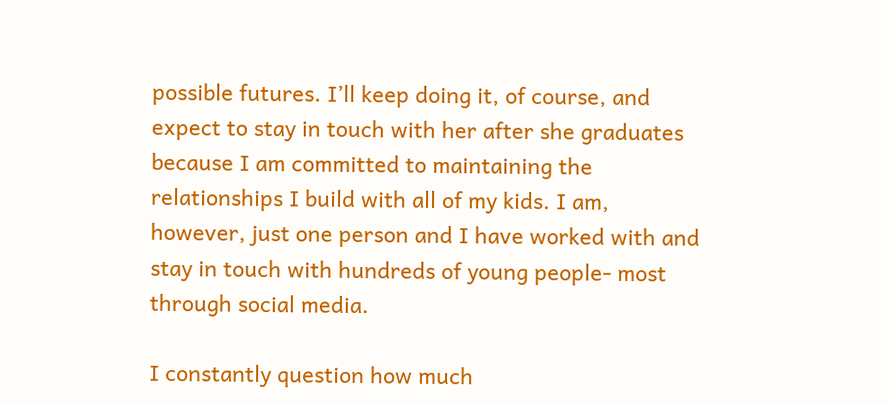possible futures. I’ll keep doing it, of course, and expect to stay in touch with her after she graduates because I am committed to maintaining the relationships I build with all of my kids. I am, however, just one person and I have worked with and stay in touch with hundreds of young people- most through social media.

I constantly question how much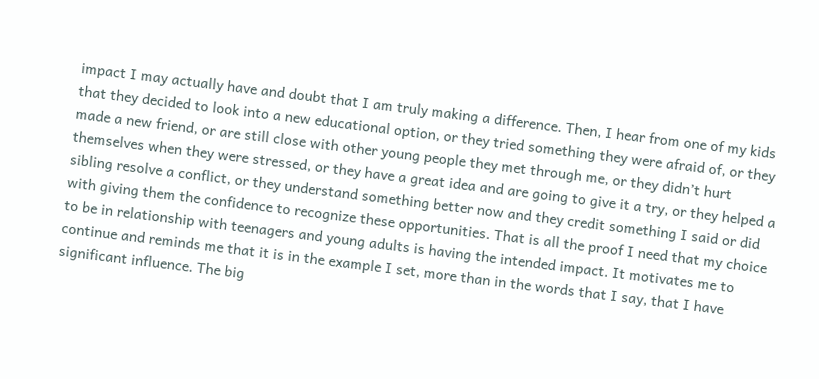impact I may actually have and doubt that I am truly making a difference. Then, I hear from one of my kids that they decided to look into a new educational option, or they tried something they were afraid of, or they made a new friend, or are still close with other young people they met through me, or they didn’t hurt themselves when they were stressed, or they have a great idea and are going to give it a try, or they helped a sibling resolve a conflict, or they understand something better now and they credit something I said or did with giving them the confidence to recognize these opportunities. That is all the proof I need that my choice to be in relationship with teenagers and young adults is having the intended impact. It motivates me to continue and reminds me that it is in the example I set, more than in the words that I say, that I have significant influence. The big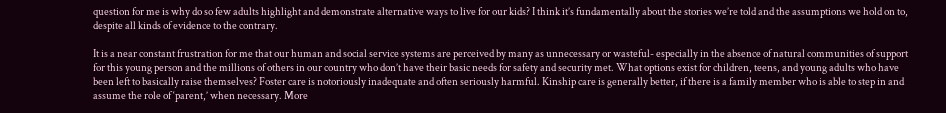question for me is why do so few adults highlight and demonstrate alternative ways to live for our kids? I think it’s fundamentally about the stories we’re told and the assumptions we hold on to, despite all kinds of evidence to the contrary.

It is a near constant frustration for me that our human and social service systems are perceived by many as unnecessary or wasteful- especially in the absence of natural communities of support for this young person and the millions of others in our country who don’t have their basic needs for safety and security met. What options exist for children, teens, and young adults who have been left to basically raise themselves? Foster care is notoriously inadequate and often seriously harmful. Kinship care is generally better, if there is a family member who is able to step in and assume the role of ‘parent,’ when necessary. More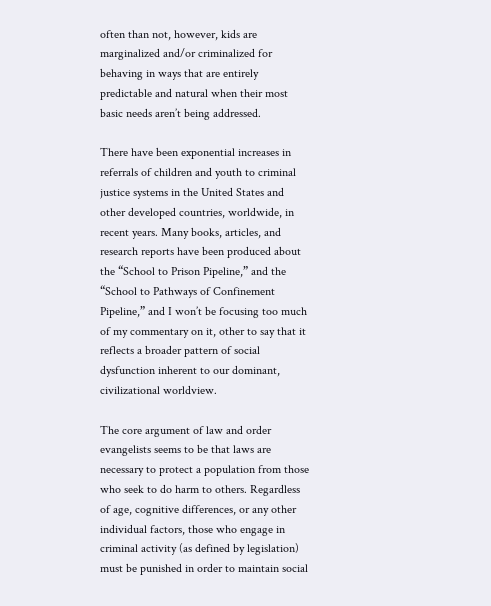often than not, however, kids are marginalized and/or criminalized for behaving in ways that are entirely predictable and natural when their most basic needs aren’t being addressed.

There have been exponential increases in referrals of children and youth to criminal justice systems in the United States and other developed countries, worldwide, in recent years. Many books, articles, and research reports have been produced about the “School to Prison Pipeline,” and the “School to Pathways of Confinement Pipeline,” and I won’t be focusing too much of my commentary on it, other to say that it reflects a broader pattern of social dysfunction inherent to our dominant, civilizational worldview.

The core argument of law and order evangelists seems to be that laws are necessary to protect a population from those who seek to do harm to others. Regardless of age, cognitive differences, or any other individual factors, those who engage in criminal activity (as defined by legislation) must be punished in order to maintain social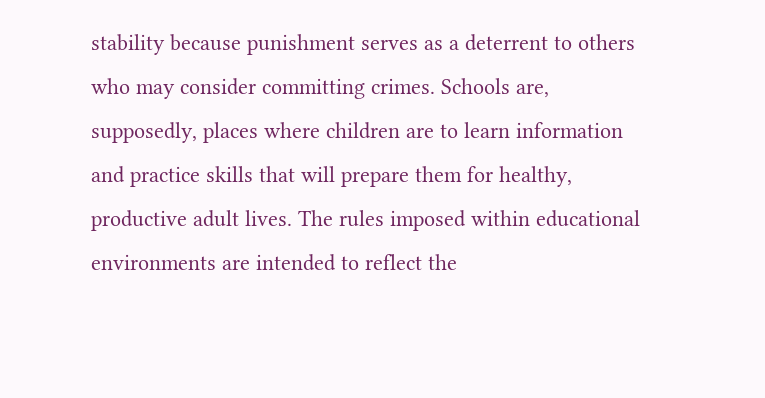stability because punishment serves as a deterrent to others who may consider committing crimes. Schools are, supposedly, places where children are to learn information and practice skills that will prepare them for healthy, productive adult lives. The rules imposed within educational environments are intended to reflect the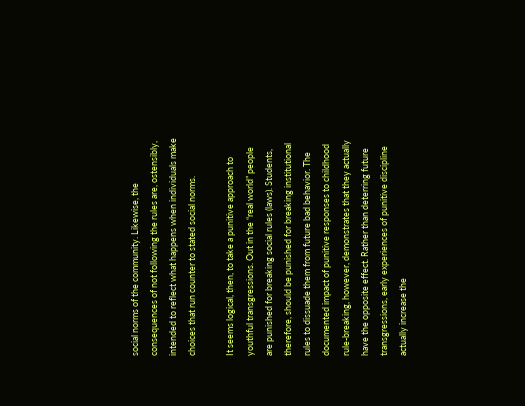social norms of the community. Likewise, the consequences of not following the rules are, ostensibly, intended to reflect what happens when individuals make choices that run counter to stated social norms.

It seems logical, then, to take a punitive approach to youthful transgressions. Out in the “real world” people are punished for breaking social rules (laws). Students, therefore, should be punished for breaking institutional rules to dissuade them from future bad behavior. The documented impact of punitive responses to childhood rule-breaking, however, demonstrates that they actually have the opposite effect. Rather than deterring future transgressions, early experiences of punitive discipline actually increase the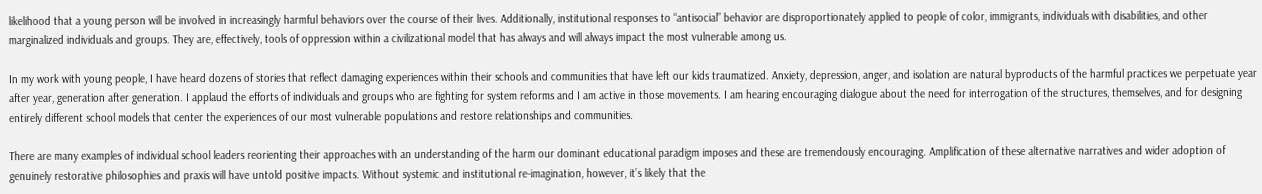likelihood that a young person will be involved in increasingly harmful behaviors over the course of their lives. Additionally, institutional responses to “antisocial” behavior are disproportionately applied to people of color, immigrants, individuals with disabilities, and other marginalized individuals and groups. They are, effectively, tools of oppression within a civilizational model that has always and will always impact the most vulnerable among us.

In my work with young people, I have heard dozens of stories that reflect damaging experiences within their schools and communities that have left our kids traumatized. Anxiety, depression, anger, and isolation are natural byproducts of the harmful practices we perpetuate year after year, generation after generation. I applaud the efforts of individuals and groups who are fighting for system reforms and I am active in those movements. I am hearing encouraging dialogue about the need for interrogation of the structures, themselves, and for designing entirely different school models that center the experiences of our most vulnerable populations and restore relationships and communities.

There are many examples of individual school leaders reorienting their approaches with an understanding of the harm our dominant educational paradigm imposes and these are tremendously encouraging. Amplification of these alternative narratives and wider adoption of genuinely restorative philosophies and praxis will have untold positive impacts. Without systemic and institutional re-imagination, however, it’s likely that the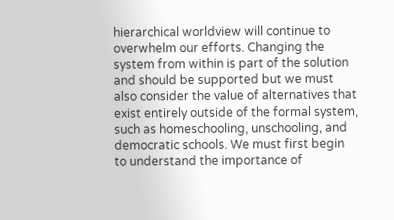hierarchical worldview will continue to overwhelm our efforts. Changing the system from within is part of the solution and should be supported but we must also consider the value of alternatives that exist entirely outside of the formal system, such as homeschooling, unschooling, and democratic schools. We must first begin to understand the importance of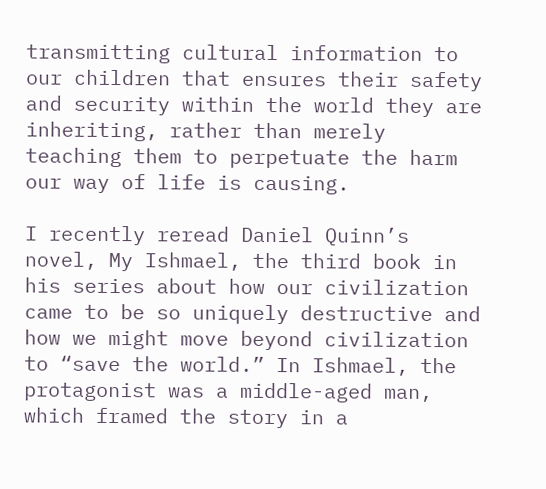transmitting cultural information to our children that ensures their safety and security within the world they are inheriting, rather than merely teaching them to perpetuate the harm our way of life is causing.

I recently reread Daniel Quinn’s novel, My Ishmael, the third book in his series about how our civilization came to be so uniquely destructive and how we might move beyond civilization to “save the world.” In Ishmael, the protagonist was a middle-aged man, which framed the story in a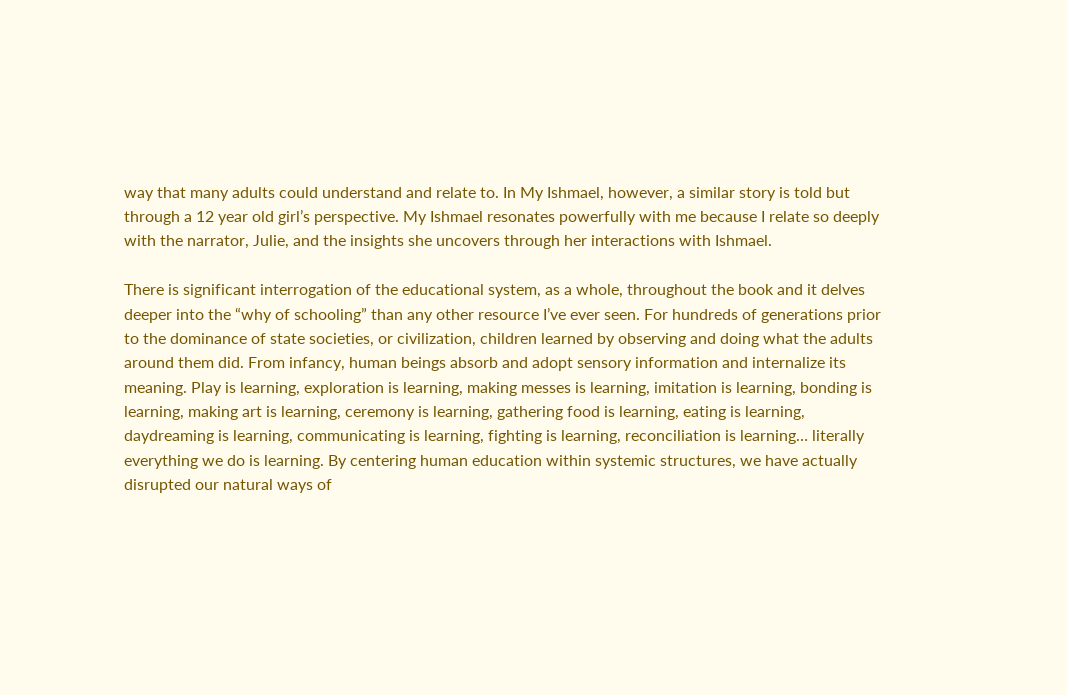way that many adults could understand and relate to. In My Ishmael, however, a similar story is told but through a 12 year old girl’s perspective. My Ishmael resonates powerfully with me because I relate so deeply with the narrator, Julie, and the insights she uncovers through her interactions with Ishmael.

There is significant interrogation of the educational system, as a whole, throughout the book and it delves deeper into the “why of schooling” than any other resource I’ve ever seen. For hundreds of generations prior to the dominance of state societies, or civilization, children learned by observing and doing what the adults around them did. From infancy, human beings absorb and adopt sensory information and internalize its meaning. Play is learning, exploration is learning, making messes is learning, imitation is learning, bonding is learning, making art is learning, ceremony is learning, gathering food is learning, eating is learning, daydreaming is learning, communicating is learning, fighting is learning, reconciliation is learning… literally everything we do is learning. By centering human education within systemic structures, we have actually disrupted our natural ways of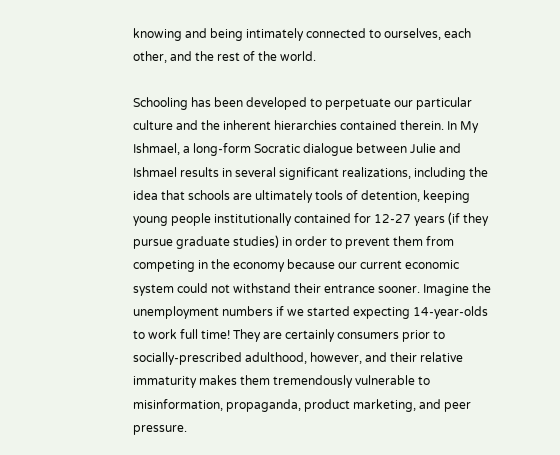knowing and being intimately connected to ourselves, each other, and the rest of the world.

Schooling has been developed to perpetuate our particular culture and the inherent hierarchies contained therein. In My Ishmael, a long-form Socratic dialogue between Julie and Ishmael results in several significant realizations, including the idea that schools are ultimately tools of detention, keeping young people institutionally contained for 12-27 years (if they pursue graduate studies) in order to prevent them from competing in the economy because our current economic system could not withstand their entrance sooner. Imagine the unemployment numbers if we started expecting 14-year-olds to work full time! They are certainly consumers prior to socially-prescribed adulthood, however, and their relative immaturity makes them tremendously vulnerable to misinformation, propaganda, product marketing, and peer pressure.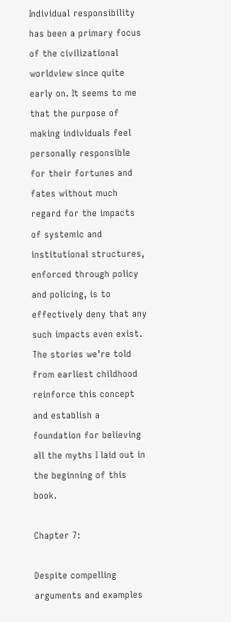Individual responsibility has been a primary focus of the civilizational worldview since quite early on. It seems to me that the purpose of making individuals feel personally responsible for their fortunes and fates without much regard for the impacts of systemic and institutional structures, enforced through policy and policing, is to effectively deny that any such impacts even exist. The stories we’re told from earliest childhood reinforce this concept and establish a foundation for believing all the myths I laid out in the beginning of this book.

Chapter 7:

Despite compelling arguments and examples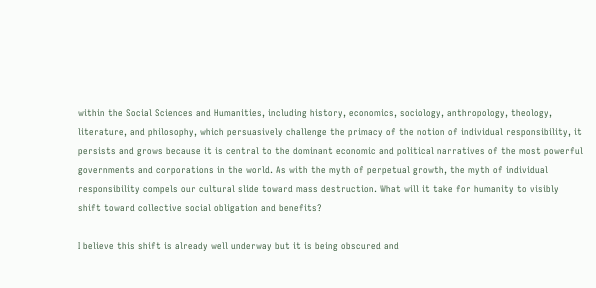within the Social Sciences and Humanities, including history, economics, sociology, anthropology, theology, literature, and philosophy, which persuasively challenge the primacy of the notion of individual responsibility, it persists and grows because it is central to the dominant economic and political narratives of the most powerful governments and corporations in the world. As with the myth of perpetual growth, the myth of individual responsibility compels our cultural slide toward mass destruction. What will it take for humanity to visibly shift toward collective social obligation and benefits?

I believe this shift is already well underway but it is being obscured and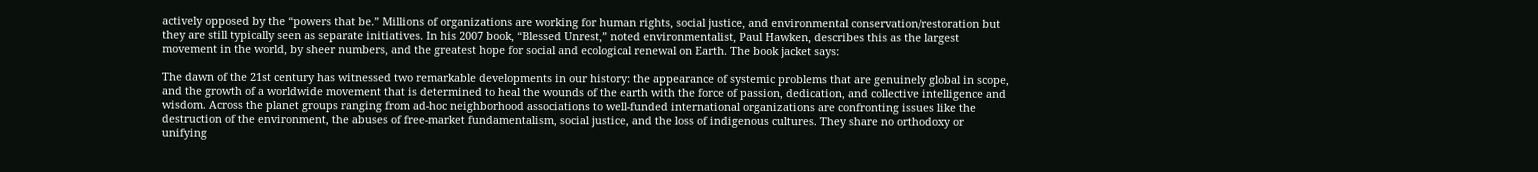actively opposed by the “powers that be.” Millions of organizations are working for human rights, social justice, and environmental conservation/restoration but they are still typically seen as separate initiatives. In his 2007 book, “Blessed Unrest,” noted environmentalist, Paul Hawken, describes this as the largest movement in the world, by sheer numbers, and the greatest hope for social and ecological renewal on Earth. The book jacket says:

The dawn of the 21st century has witnessed two remarkable developments in our history: the appearance of systemic problems that are genuinely global in scope, and the growth of a worldwide movement that is determined to heal the wounds of the earth with the force of passion, dedication, and collective intelligence and wisdom. Across the planet groups ranging from ad-hoc neighborhood associations to well-funded international organizations are confronting issues like the destruction of the environment, the abuses of free-market fundamentalism, social justice, and the loss of indigenous cultures. They share no orthodoxy or unifying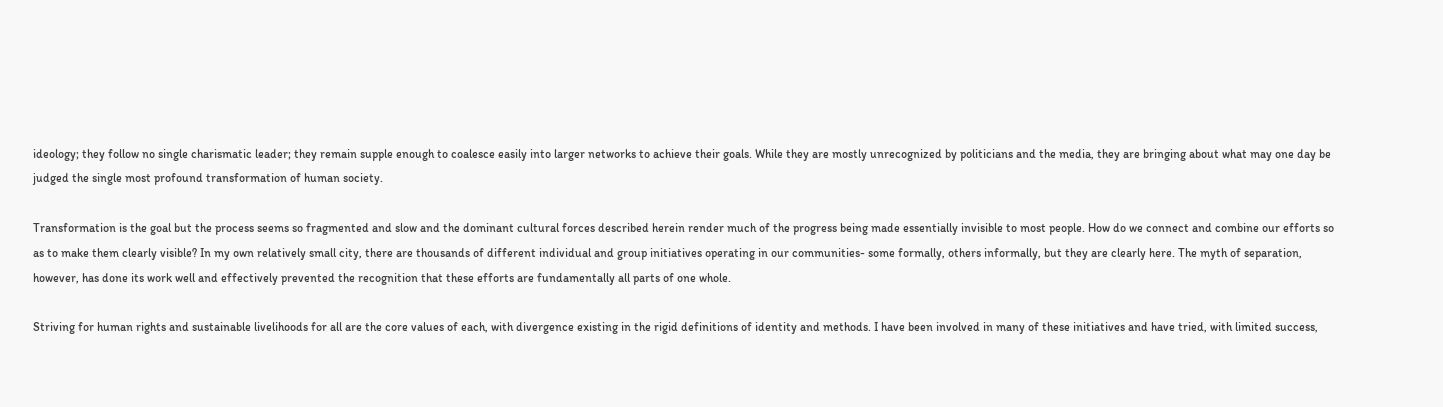ideology; they follow no single charismatic leader; they remain supple enough to coalesce easily into larger networks to achieve their goals. While they are mostly unrecognized by politicians and the media, they are bringing about what may one day be judged the single most profound transformation of human society.

Transformation is the goal but the process seems so fragmented and slow and the dominant cultural forces described herein render much of the progress being made essentially invisible to most people. How do we connect and combine our efforts so as to make them clearly visible? In my own relatively small city, there are thousands of different individual and group initiatives operating in our communities- some formally, others informally, but they are clearly here. The myth of separation, however, has done its work well and effectively prevented the recognition that these efforts are fundamentally all parts of one whole.

Striving for human rights and sustainable livelihoods for all are the core values of each, with divergence existing in the rigid definitions of identity and methods. I have been involved in many of these initiatives and have tried, with limited success,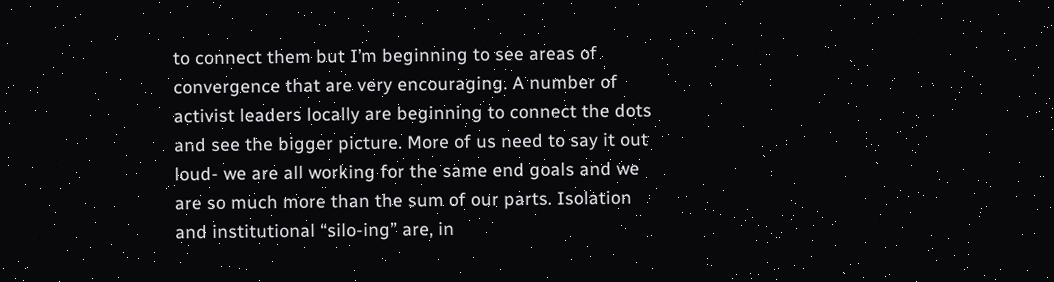to connect them but I’m beginning to see areas of convergence that are very encouraging. A number of activist leaders locally are beginning to connect the dots and see the bigger picture. More of us need to say it out loud- we are all working for the same end goals and we are so much more than the sum of our parts. Isolation and institutional “silo-ing” are, in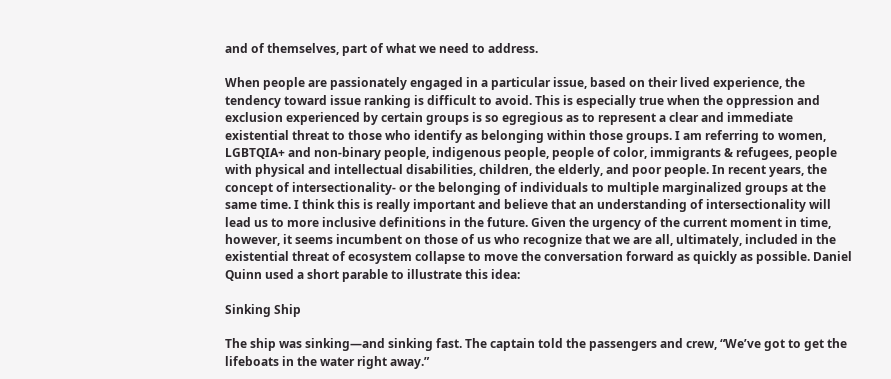and of themselves, part of what we need to address.

When people are passionately engaged in a particular issue, based on their lived experience, the tendency toward issue ranking is difficult to avoid. This is especially true when the oppression and exclusion experienced by certain groups is so egregious as to represent a clear and immediate existential threat to those who identify as belonging within those groups. I am referring to women, LGBTQIA+ and non-binary people, indigenous people, people of color, immigrants & refugees, people with physical and intellectual disabilities, children, the elderly, and poor people. In recent years, the concept of intersectionality- or the belonging of individuals to multiple marginalized groups at the same time. I think this is really important and believe that an understanding of intersectionality will lead us to more inclusive definitions in the future. Given the urgency of the current moment in time, however, it seems incumbent on those of us who recognize that we are all, ultimately, included in the existential threat of ecosystem collapse to move the conversation forward as quickly as possible. Daniel Quinn used a short parable to illustrate this idea:

Sinking Ship

The ship was sinking—and sinking fast. The captain told the passengers and crew, “We’ve got to get the lifeboats in the water right away.”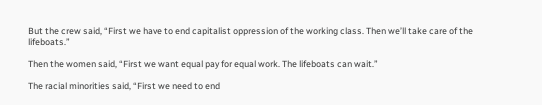But the crew said, “First we have to end capitalist oppression of the working class. Then we’ll take care of the lifeboats.”

Then the women said, “First we want equal pay for equal work. The lifeboats can wait.”

The racial minorities said, “First we need to end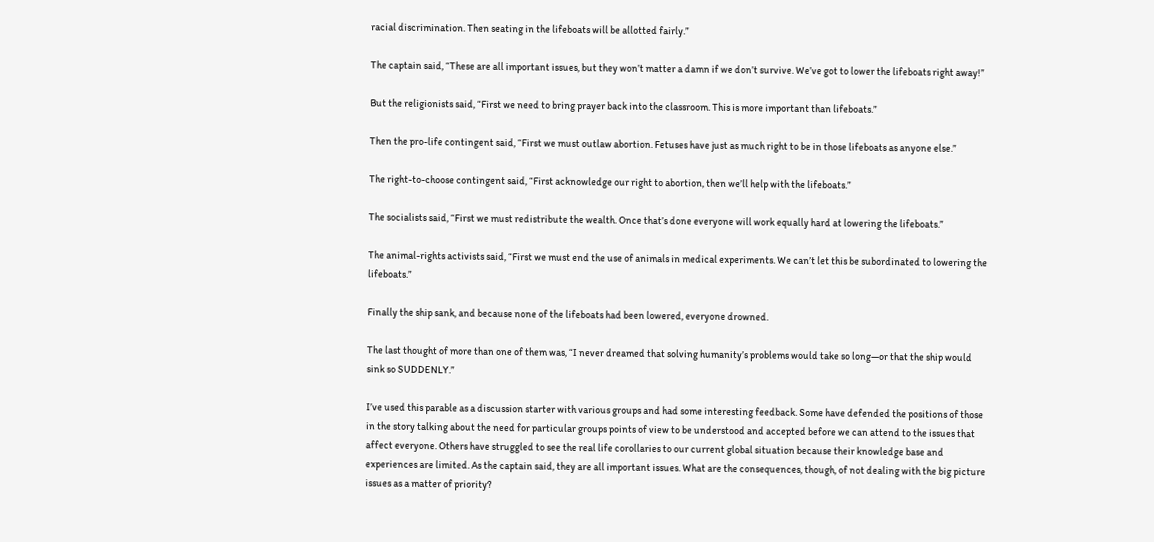racial discrimination. Then seating in the lifeboats will be allotted fairly.”

The captain said, “These are all important issues, but they won’t matter a damn if we don’t survive. We’ve got to lower the lifeboats right away!”

But the religionists said, “First we need to bring prayer back into the classroom. This is more important than lifeboats.”

Then the pro-life contingent said, “First we must outlaw abortion. Fetuses have just as much right to be in those lifeboats as anyone else.”

The right-to-choose contingent said, “First acknowledge our right to abortion, then we’ll help with the lifeboats.”

The socialists said, “First we must redistribute the wealth. Once that’s done everyone will work equally hard at lowering the lifeboats.”

The animal-rights activists said, “First we must end the use of animals in medical experiments. We can’t let this be subordinated to lowering the lifeboats.”

Finally the ship sank, and because none of the lifeboats had been lowered, everyone drowned.

The last thought of more than one of them was, “I never dreamed that solving humanity’s problems would take so long—or that the ship would sink so SUDDENLY.”

I’ve used this parable as a discussion starter with various groups and had some interesting feedback. Some have defended the positions of those in the story talking about the need for particular groups points of view to be understood and accepted before we can attend to the issues that affect everyone. Others have struggled to see the real life corollaries to our current global situation because their knowledge base and experiences are limited. As the captain said, they are all important issues. What are the consequences, though, of not dealing with the big picture issues as a matter of priority?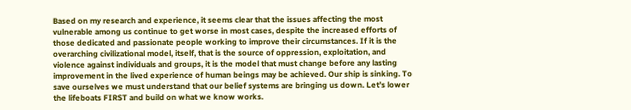Based on my research and experience, it seems clear that the issues affecting the most vulnerable among us continue to get worse in most cases, despite the increased efforts of those dedicated and passionate people working to improve their circumstances. If it is the overarching civilizational model, itself, that is the source of oppression, exploitation, and violence against individuals and groups, it is the model that must change before any lasting improvement in the lived experience of human beings may be achieved. Our ship is sinking. To save ourselves we must understand that our belief systems are bringing us down. Let’s lower the lifeboats FIRST and build on what we know works.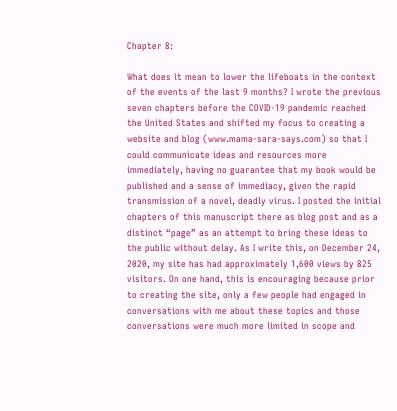Chapter 8:

What does it mean to lower the lifeboats in the context of the events of the last 9 months? I wrote the previous seven chapters before the COVID-19 pandemic reached the United States and shifted my focus to creating a website and blog (www.mama-sara-says.com) so that I could communicate ideas and resources more immediately, having no guarantee that my book would be published and a sense of immediacy, given the rapid transmission of a novel, deadly virus. I posted the initial chapters of this manuscript there as blog post and as a distinct “page” as an attempt to bring these ideas to the public without delay. As I write this, on December 24, 2020, my site has had approximately 1,600 views by 825 visitors. On one hand, this is encouraging because prior to creating the site, only a few people had engaged in conversations with me about these topics and those conversations were much more limited in scope and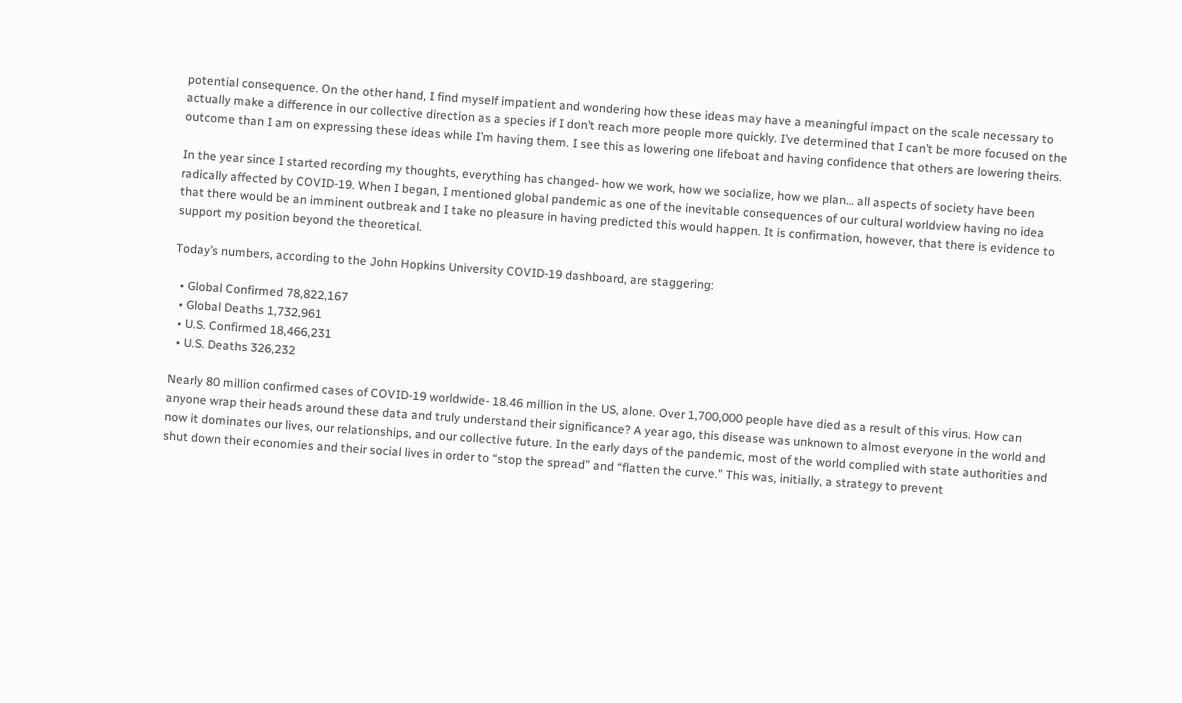potential consequence. On the other hand, I find myself impatient and wondering how these ideas may have a meaningful impact on the scale necessary to actually make a difference in our collective direction as a species if I don’t reach more people more quickly. I’ve determined that I can’t be more focused on the outcome than I am on expressing these ideas while I’m having them. I see this as lowering one lifeboat and having confidence that others are lowering theirs.

In the year since I started recording my thoughts, everything has changed- how we work, how we socialize, how we plan… all aspects of society have been radically affected by COVID-19. When I began, I mentioned global pandemic as one of the inevitable consequences of our cultural worldview having no idea that there would be an imminent outbreak and I take no pleasure in having predicted this would happen. It is confirmation, however, that there is evidence to support my position beyond the theoretical.

Today’s numbers, according to the John Hopkins University COVID-19 dashboard, are staggering:

  • Global Confirmed 78,822,167
  • Global Deaths 1,732,961
  • U.S. Confirmed 18,466,231
  • U.S. Deaths 326,232

Nearly 80 million confirmed cases of COVID-19 worldwide- 18.46 million in the US, alone. Over 1,700,000 people have died as a result of this virus. How can anyone wrap their heads around these data and truly understand their significance? A year ago, this disease was unknown to almost everyone in the world and now it dominates our lives, our relationships, and our collective future. In the early days of the pandemic, most of the world complied with state authorities and shut down their economies and their social lives in order to “stop the spread” and “flatten the curve.” This was, initially, a strategy to prevent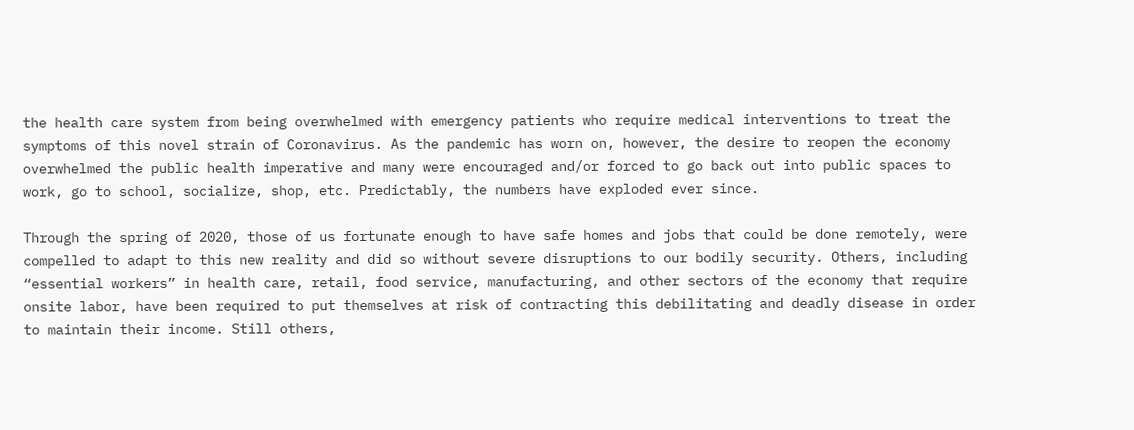the health care system from being overwhelmed with emergency patients who require medical interventions to treat the symptoms of this novel strain of Coronavirus. As the pandemic has worn on, however, the desire to reopen the economy overwhelmed the public health imperative and many were encouraged and/or forced to go back out into public spaces to work, go to school, socialize, shop, etc. Predictably, the numbers have exploded ever since.

Through the spring of 2020, those of us fortunate enough to have safe homes and jobs that could be done remotely, were compelled to adapt to this new reality and did so without severe disruptions to our bodily security. Others, including “essential workers” in health care, retail, food service, manufacturing, and other sectors of the economy that require onsite labor, have been required to put themselves at risk of contracting this debilitating and deadly disease in order to maintain their income. Still others,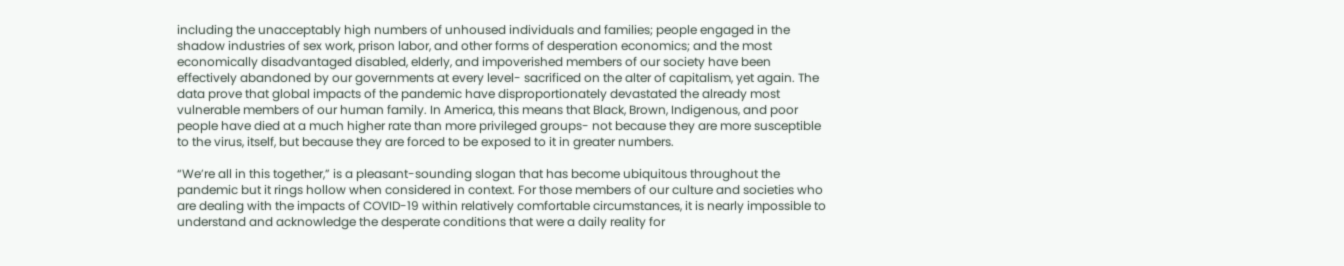including the unacceptably high numbers of unhoused individuals and families; people engaged in the shadow industries of sex work, prison labor, and other forms of desperation economics; and the most economically disadvantaged disabled, elderly, and impoverished members of our society have been effectively abandoned by our governments at every level- sacrificed on the alter of capitalism, yet again. The data prove that global impacts of the pandemic have disproportionately devastated the already most vulnerable members of our human family. In America, this means that Black, Brown, Indigenous, and poor people have died at a much higher rate than more privileged groups- not because they are more susceptible to the virus, itself, but because they are forced to be exposed to it in greater numbers.

“We’re all in this together,” is a pleasant-sounding slogan that has become ubiquitous throughout the pandemic but it rings hollow when considered in context. For those members of our culture and societies who are dealing with the impacts of COVID-19 within relatively comfortable circumstances, it is nearly impossible to understand and acknowledge the desperate conditions that were a daily reality for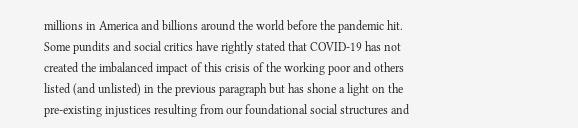millions in America and billions around the world before the pandemic hit. Some pundits and social critics have rightly stated that COVID-19 has not created the imbalanced impact of this crisis of the working poor and others listed (and unlisted) in the previous paragraph but has shone a light on the pre-existing injustices resulting from our foundational social structures and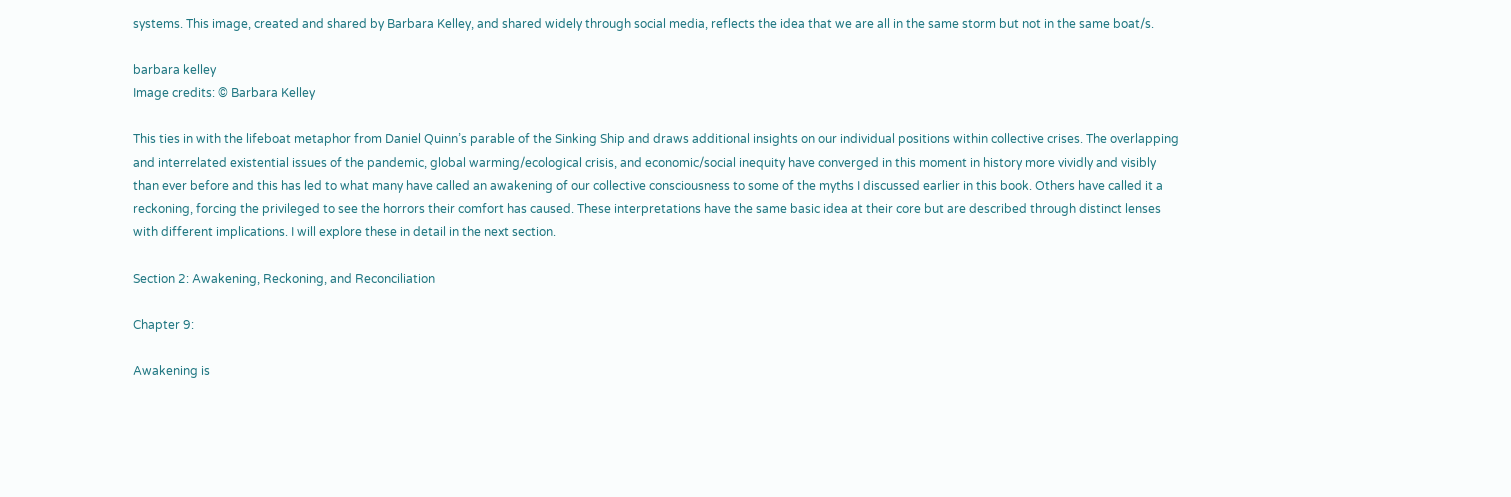systems. This image, created and shared by Barbara Kelley, and shared widely through social media, reflects the idea that we are all in the same storm but not in the same boat/s.

barbara kelley
Image credits: © Barbara Kelley

This ties in with the lifeboat metaphor from Daniel Quinn’s parable of the Sinking Ship and draws additional insights on our individual positions within collective crises. The overlapping and interrelated existential issues of the pandemic, global warming/ecological crisis, and economic/social inequity have converged in this moment in history more vividly and visibly than ever before and this has led to what many have called an awakening of our collective consciousness to some of the myths I discussed earlier in this book. Others have called it a reckoning, forcing the privileged to see the horrors their comfort has caused. These interpretations have the same basic idea at their core but are described through distinct lenses with different implications. I will explore these in detail in the next section.

Section 2: Awakening, Reckoning, and Reconciliation

Chapter 9:

Awakening is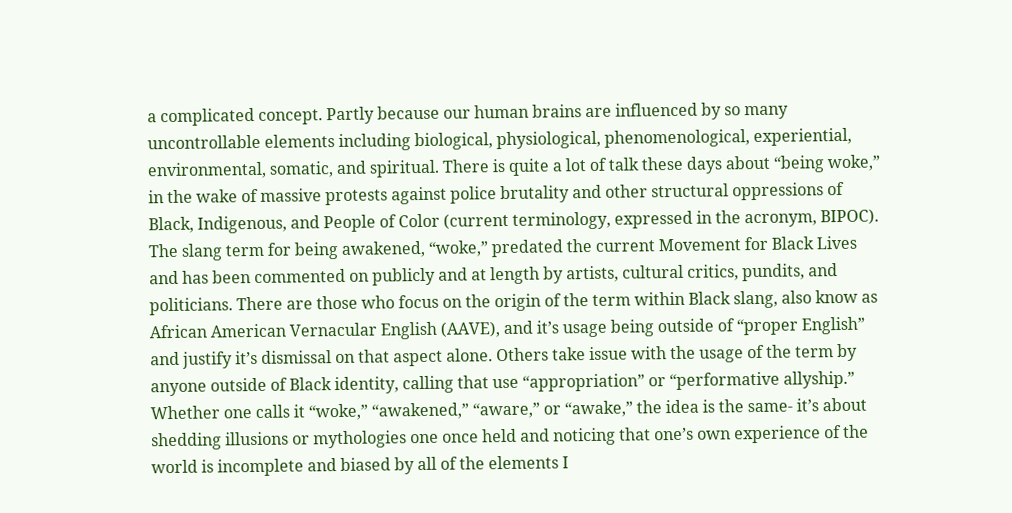a complicated concept. Partly because our human brains are influenced by so many uncontrollable elements including biological, physiological, phenomenological, experiential, environmental, somatic, and spiritual. There is quite a lot of talk these days about “being woke,” in the wake of massive protests against police brutality and other structural oppressions of Black, Indigenous, and People of Color (current terminology, expressed in the acronym, BIPOC). The slang term for being awakened, “woke,” predated the current Movement for Black Lives and has been commented on publicly and at length by artists, cultural critics, pundits, and politicians. There are those who focus on the origin of the term within Black slang, also know as African American Vernacular English (AAVE), and it’s usage being outside of “proper English” and justify it’s dismissal on that aspect alone. Others take issue with the usage of the term by anyone outside of Black identity, calling that use “appropriation” or “performative allyship.” Whether one calls it “woke,” “awakened,” “aware,” or “awake,” the idea is the same- it’s about shedding illusions or mythologies one once held and noticing that one’s own experience of the world is incomplete and biased by all of the elements I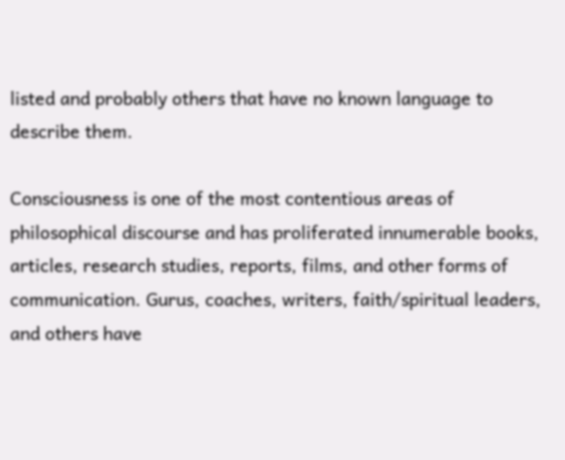listed and probably others that have no known language to describe them.

Consciousness is one of the most contentious areas of philosophical discourse and has proliferated innumerable books, articles, research studies, reports, films, and other forms of communication. Gurus, coaches, writers, faith/spiritual leaders, and others have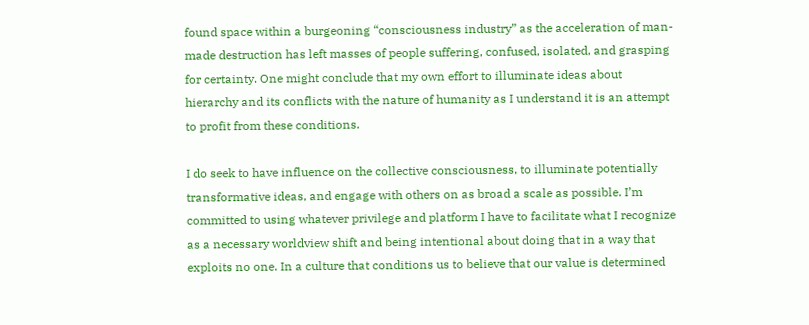found space within a burgeoning “consciousness industry” as the acceleration of man-made destruction has left masses of people suffering, confused, isolated, and grasping for certainty. One might conclude that my own effort to illuminate ideas about hierarchy and its conflicts with the nature of humanity as I understand it is an attempt to profit from these conditions.

I do seek to have influence on the collective consciousness, to illuminate potentially transformative ideas, and engage with others on as broad a scale as possible. I’m committed to using whatever privilege and platform I have to facilitate what I recognize as a necessary worldview shift and being intentional about doing that in a way that exploits no one. In a culture that conditions us to believe that our value is determined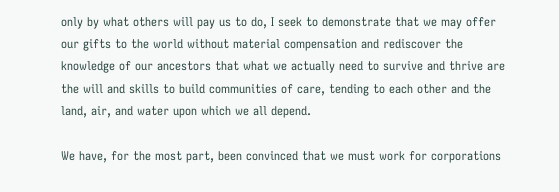only by what others will pay us to do, I seek to demonstrate that we may offer our gifts to the world without material compensation and rediscover the knowledge of our ancestors that what we actually need to survive and thrive are the will and skills to build communities of care, tending to each other and the land, air, and water upon which we all depend.

We have, for the most part, been convinced that we must work for corporations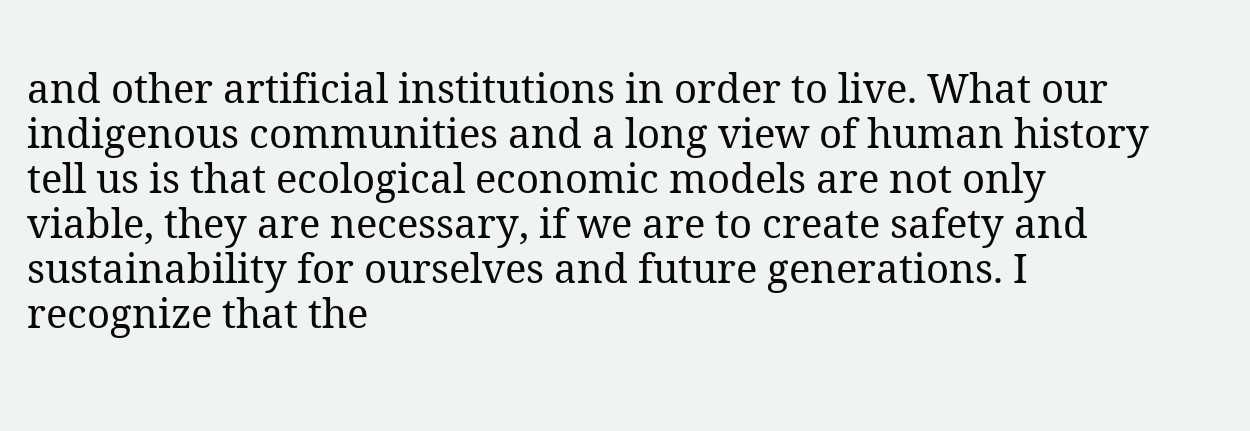and other artificial institutions in order to live. What our indigenous communities and a long view of human history tell us is that ecological economic models are not only viable, they are necessary, if we are to create safety and sustainability for ourselves and future generations. I recognize that the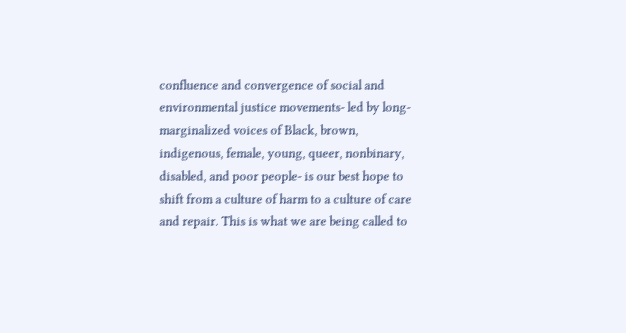confluence and convergence of social and environmental justice movements- led by long-marginalized voices of Black, brown, indigenous, female, young, queer, nonbinary, disabled, and poor people- is our best hope to shift from a culture of harm to a culture of care and repair. This is what we are being called to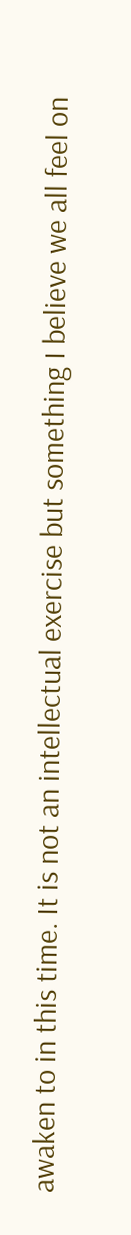awaken to in this time. It is not an intellectual exercise but something I believe we all feel on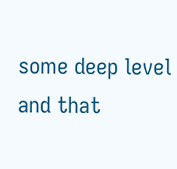some deep level and that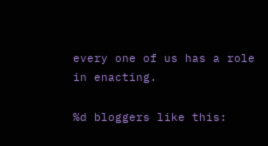every one of us has a role in enacting.

%d bloggers like this: